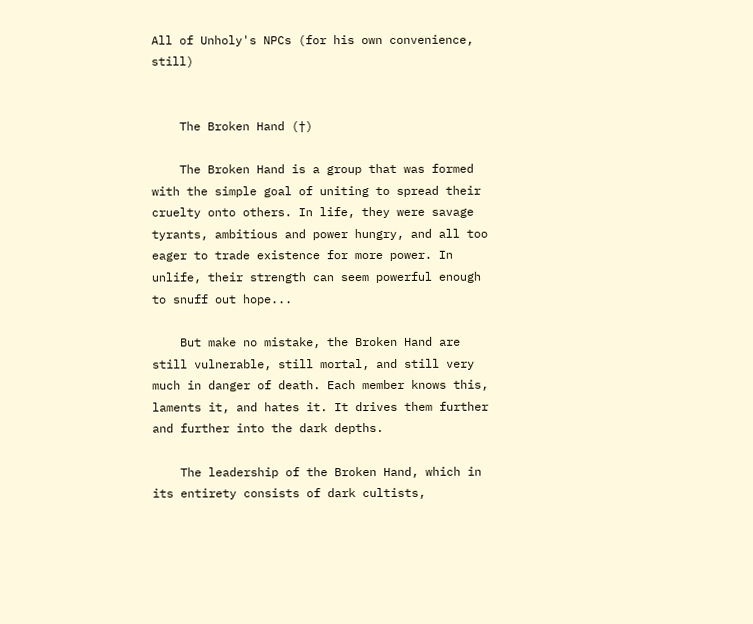All of Unholy's NPCs (for his own convenience, still)


    The Broken Hand (†)

    The Broken Hand is a group that was formed with the simple goal of uniting to spread their cruelty onto others. In life, they were savage tyrants, ambitious and power hungry, and all too eager to trade existence for more power. In unlife, their strength can seem powerful enough to snuff out hope...

    But make no mistake, the Broken Hand are still vulnerable, still mortal, and still very much in danger of death. Each member knows this, laments it, and hates it. It drives them further and further into the dark depths.

    The leadership of the Broken Hand, which in its entirety consists of dark cultists,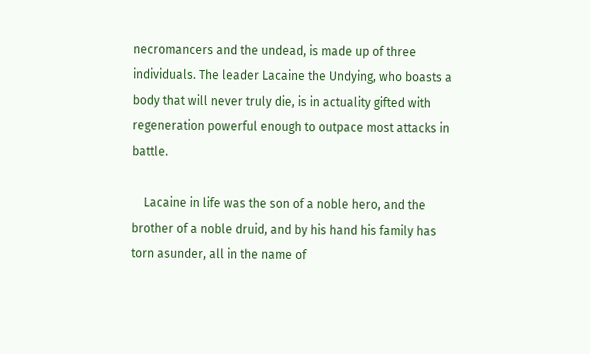necromancers and the undead, is made up of three individuals. The leader Lacaine the Undying, who boasts a body that will never truly die, is in actuality gifted with regeneration powerful enough to outpace most attacks in battle.

    Lacaine in life was the son of a noble hero, and the brother of a noble druid, and by his hand his family has torn asunder, all in the name of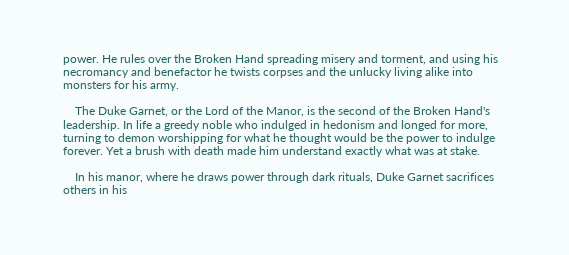power. He rules over the Broken Hand spreading misery and torment, and using his necromancy and benefactor he twists corpses and the unlucky living alike into monsters for his army.

    The Duke Garnet, or the Lord of the Manor, is the second of the Broken Hand's leadership. In life a greedy noble who indulged in hedonism and longed for more, turning to demon worshipping for what he thought would be the power to indulge forever. Yet a brush with death made him understand exactly what was at stake.

    In his manor, where he draws power through dark rituals, Duke Garnet sacrifices others in his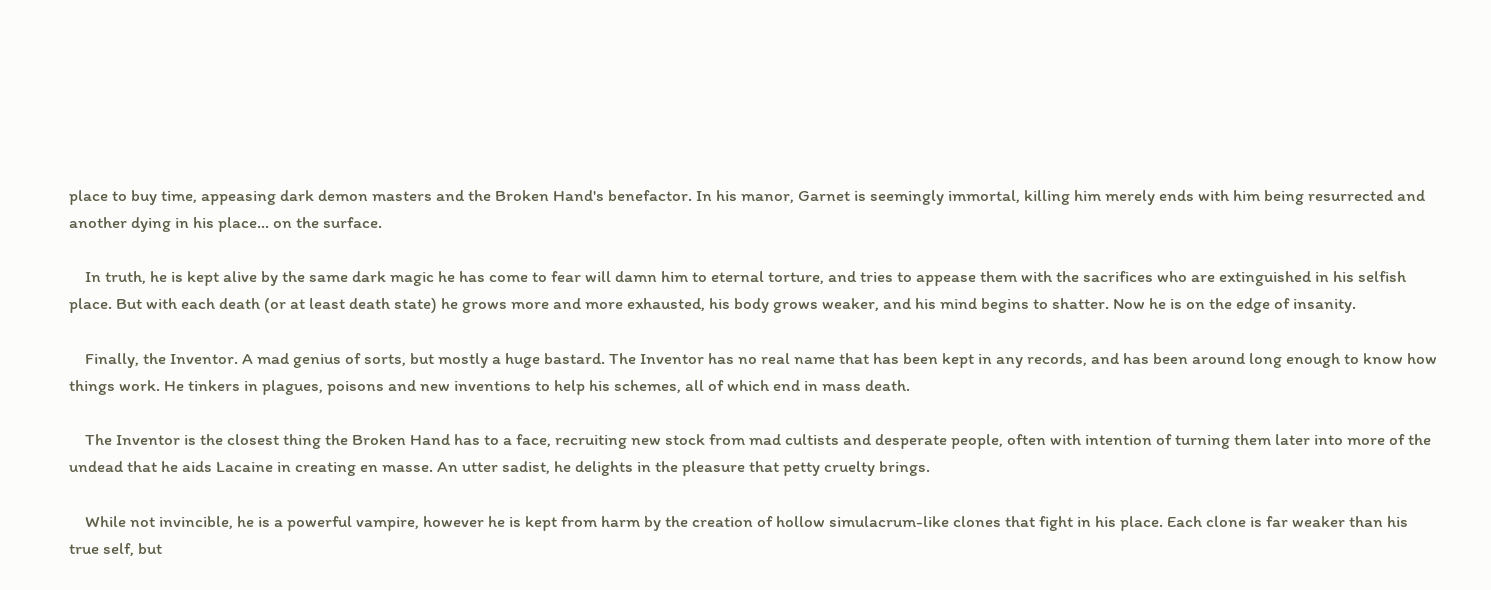place to buy time, appeasing dark demon masters and the Broken Hand's benefactor. In his manor, Garnet is seemingly immortal, killing him merely ends with him being resurrected and another dying in his place... on the surface.

    In truth, he is kept alive by the same dark magic he has come to fear will damn him to eternal torture, and tries to appease them with the sacrifices who are extinguished in his selfish place. But with each death (or at least death state) he grows more and more exhausted, his body grows weaker, and his mind begins to shatter. Now he is on the edge of insanity.

    Finally, the Inventor. A mad genius of sorts, but mostly a huge bastard. The Inventor has no real name that has been kept in any records, and has been around long enough to know how things work. He tinkers in plagues, poisons and new inventions to help his schemes, all of which end in mass death.

    The Inventor is the closest thing the Broken Hand has to a face, recruiting new stock from mad cultists and desperate people, often with intention of turning them later into more of the undead that he aids Lacaine in creating en masse. An utter sadist, he delights in the pleasure that petty cruelty brings.

    While not invincible, he is a powerful vampire, however he is kept from harm by the creation of hollow simulacrum-like clones that fight in his place. Each clone is far weaker than his true self, but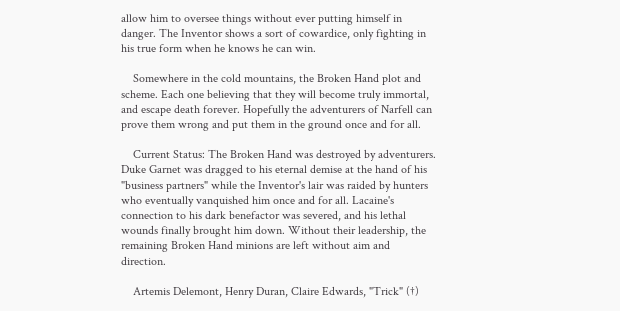allow him to oversee things without ever putting himself in danger. The Inventor shows a sort of cowardice, only fighting in his true form when he knows he can win.

    Somewhere in the cold mountains, the Broken Hand plot and scheme. Each one believing that they will become truly immortal, and escape death forever. Hopefully the adventurers of Narfell can prove them wrong and put them in the ground once and for all.

    Current Status: The Broken Hand was destroyed by adventurers. Duke Garnet was dragged to his eternal demise at the hand of his "business partners" while the Inventor's lair was raided by hunters who eventually vanquished him once and for all. Lacaine's connection to his dark benefactor was severed, and his lethal wounds finally brought him down. Without their leadership, the remaining Broken Hand minions are left without aim and direction.

    Artemis Delemont, Henry Duran, Claire Edwards, "Trick" (†)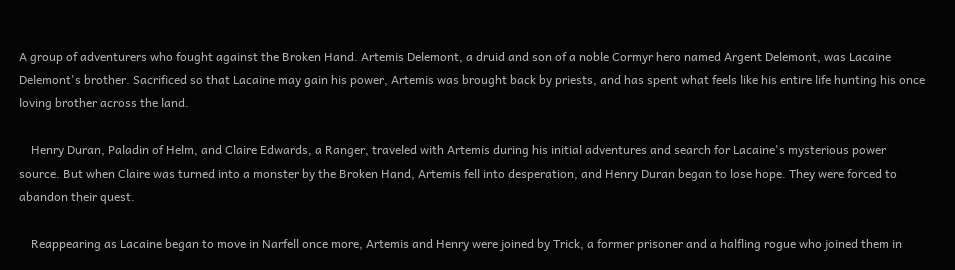A group of adventurers who fought against the Broken Hand. Artemis Delemont, a druid and son of a noble Cormyr hero named Argent Delemont, was Lacaine Delemont's brother. Sacrificed so that Lacaine may gain his power, Artemis was brought back by priests, and has spent what feels like his entire life hunting his once loving brother across the land.

    Henry Duran, Paladin of Helm, and Claire Edwards, a Ranger, traveled with Artemis during his initial adventures and search for Lacaine's mysterious power source. But when Claire was turned into a monster by the Broken Hand, Artemis fell into desperation, and Henry Duran began to lose hope. They were forced to abandon their quest.

    Reappearing as Lacaine began to move in Narfell once more, Artemis and Henry were joined by Trick, a former prisoner and a halfling rogue who joined them in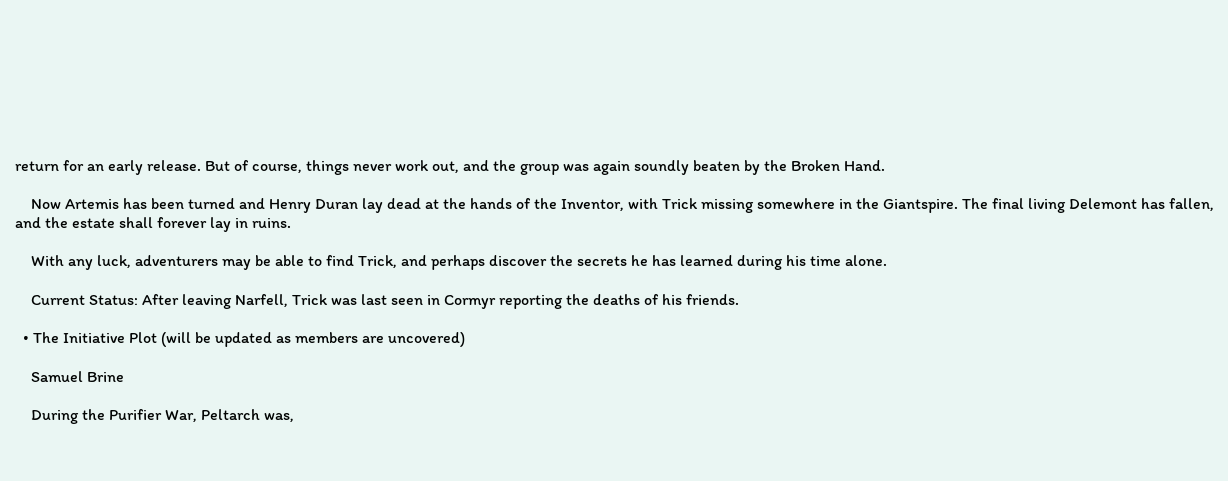return for an early release. But of course, things never work out, and the group was again soundly beaten by the Broken Hand.

    Now Artemis has been turned and Henry Duran lay dead at the hands of the Inventor, with Trick missing somewhere in the Giantspire. The final living Delemont has fallen, and the estate shall forever lay in ruins.

    With any luck, adventurers may be able to find Trick, and perhaps discover the secrets he has learned during his time alone.

    Current Status: After leaving Narfell, Trick was last seen in Cormyr reporting the deaths of his friends.

  • The Initiative Plot (will be updated as members are uncovered)

    Samuel Brine

    During the Purifier War, Peltarch was,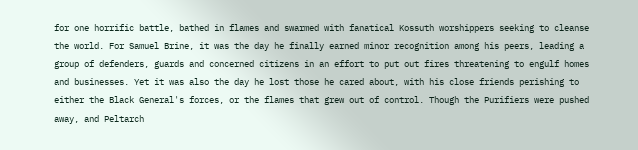for one horrific battle, bathed in flames and swarmed with fanatical Kossuth worshippers seeking to cleanse the world. For Samuel Brine, it was the day he finally earned minor recognition among his peers, leading a group of defenders, guards and concerned citizens in an effort to put out fires threatening to engulf homes and businesses. Yet it was also the day he lost those he cared about, with his close friends perishing to either the Black General's forces, or the flames that grew out of control. Though the Purifiers were pushed away, and Peltarch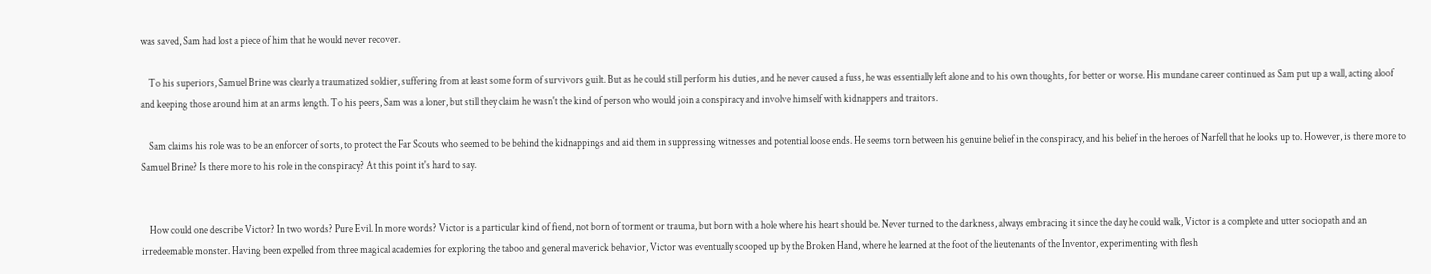was saved, Sam had lost a piece of him that he would never recover.

    To his superiors, Samuel Brine was clearly a traumatized soldier, suffering from at least some form of survivors guilt. But as he could still perform his duties, and he never caused a fuss, he was essentially left alone and to his own thoughts, for better or worse. His mundane career continued as Sam put up a wall, acting aloof and keeping those around him at an arms length. To his peers, Sam was a loner, but still they claim he wasn't the kind of person who would join a conspiracy and involve himself with kidnappers and traitors.

    Sam claims his role was to be an enforcer of sorts, to protect the Far Scouts who seemed to be behind the kidnappings and aid them in suppressing witnesses and potential loose ends. He seems torn between his genuine belief in the conspiracy, and his belief in the heroes of Narfell that he looks up to. However, is there more to Samuel Brine? Is there more to his role in the conspiracy? At this point it's hard to say.


    How could one describe Victor? In two words? Pure Evil. In more words? Victor is a particular kind of fiend, not born of torment or trauma, but born with a hole where his heart should be. Never turned to the darkness, always embracing it since the day he could walk, Victor is a complete and utter sociopath and an irredeemable monster. Having been expelled from three magical academies for exploring the taboo and general maverick behavior, Victor was eventually scooped up by the Broken Hand, where he learned at the foot of the lieutenants of the Inventor, experimenting with flesh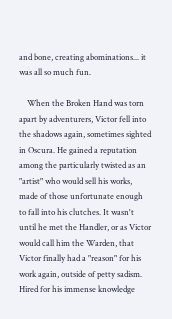and bone, creating abominations... it was all so much fun.

    When the Broken Hand was torn apart by adventurers, Victor fell into the shadows again, sometimes sighted in Oscura. He gained a reputation among the particularly twisted as an "artist" who would sell his works, made of those unfortunate enough to fall into his clutches. It wasn't until he met the Handler, or as Victor would call him the Warden, that Victor finally had a "reason" for his work again, outside of petty sadism. Hired for his immense knowledge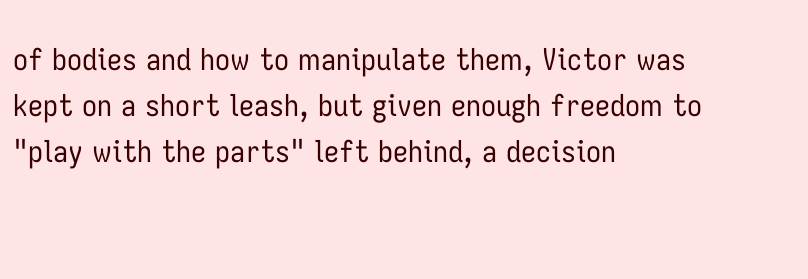of bodies and how to manipulate them, Victor was kept on a short leash, but given enough freedom to "play with the parts" left behind, a decision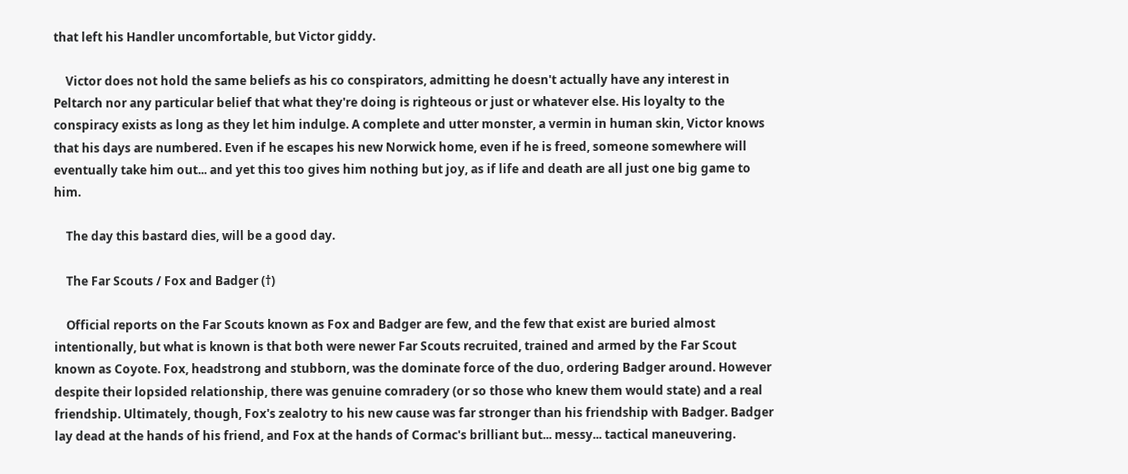that left his Handler uncomfortable, but Victor giddy.

    Victor does not hold the same beliefs as his co conspirators, admitting he doesn't actually have any interest in Peltarch nor any particular belief that what they're doing is righteous or just or whatever else. His loyalty to the conspiracy exists as long as they let him indulge. A complete and utter monster, a vermin in human skin, Victor knows that his days are numbered. Even if he escapes his new Norwick home, even if he is freed, someone somewhere will eventually take him out... and yet this too gives him nothing but joy, as if life and death are all just one big game to him.

    The day this bastard dies, will be a good day.

    The Far Scouts / Fox and Badger (†)

    Official reports on the Far Scouts known as Fox and Badger are few, and the few that exist are buried almost intentionally, but what is known is that both were newer Far Scouts recruited, trained and armed by the Far Scout known as Coyote. Fox, headstrong and stubborn, was the dominate force of the duo, ordering Badger around. However despite their lopsided relationship, there was genuine comradery (or so those who knew them would state) and a real friendship. Ultimately, though, Fox's zealotry to his new cause was far stronger than his friendship with Badger. Badger lay dead at the hands of his friend, and Fox at the hands of Cormac's brilliant but... messy... tactical maneuvering.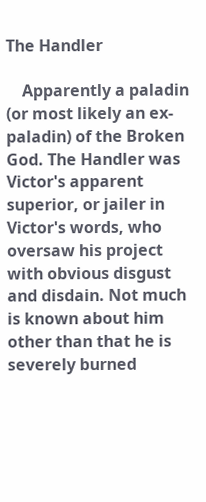The Handler

    Apparently a paladin (or most likely an ex-paladin) of the Broken God. The Handler was Victor's apparent superior, or jailer in Victor's words, who oversaw his project with obvious disgust and disdain. Not much is known about him other than that he is severely burned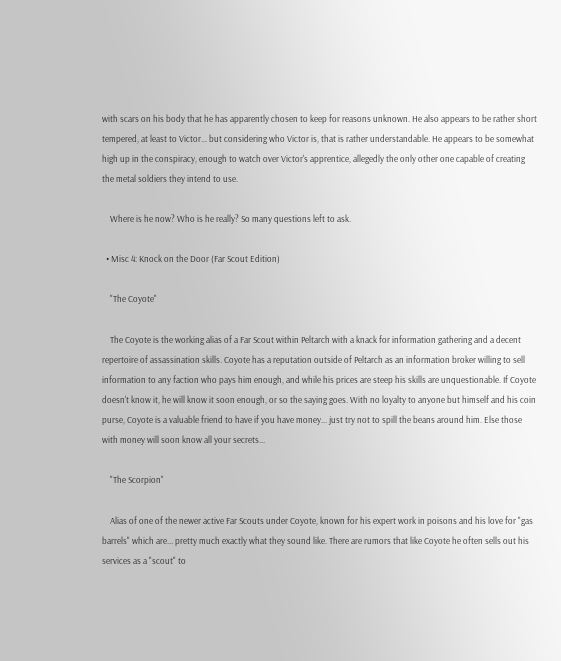with scars on his body that he has apparently chosen to keep for reasons unknown. He also appears to be rather short tempered, at least to Victor... but considering who Victor is, that is rather understandable. He appears to be somewhat high up in the conspiracy, enough to watch over Victor's apprentice, allegedly the only other one capable of creating the metal soldiers they intend to use.

    Where is he now? Who is he really? So many questions left to ask.

  • Misc 4: Knock on the Door (Far Scout Edition)

    "The Coyote"

    The Coyote is the working alias of a Far Scout within Peltarch with a knack for information gathering and a decent repertoire of assassination skills. Coyote has a reputation outside of Peltarch as an information broker willing to sell information to any faction who pays him enough, and while his prices are steep his skills are unquestionable. If Coyote doesn't know it, he will know it soon enough, or so the saying goes. With no loyalty to anyone but himself and his coin purse, Coyote is a valuable friend to have if you have money... just try not to spill the beans around him. Else those with money will soon know all your secrets...

    "The Scorpion"

    Alias of one of the newer active Far Scouts under Coyote, known for his expert work in poisons and his love for "gas barrels" which are... pretty much exactly what they sound like. There are rumors that like Coyote he often sells out his services as a "scout" to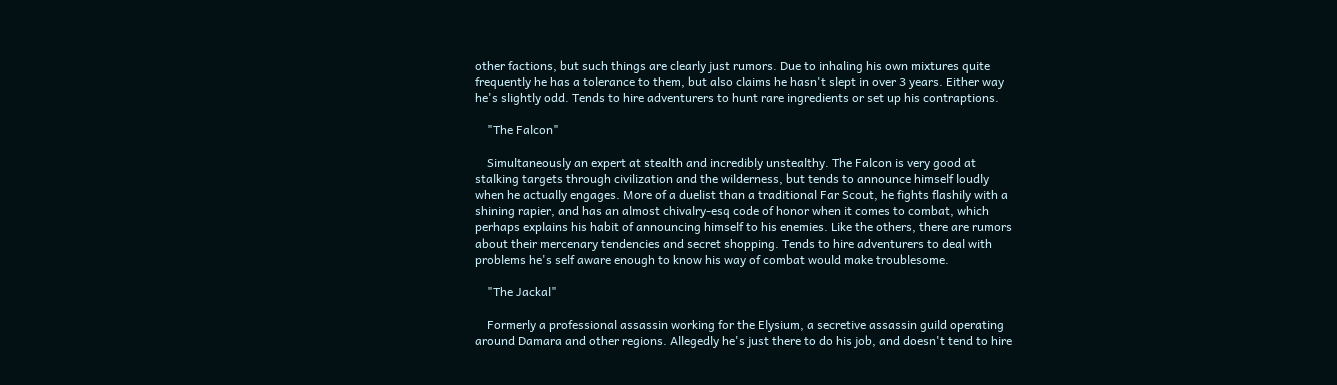other factions, but such things are clearly just rumors. Due to inhaling his own mixtures quite frequently he has a tolerance to them, but also claims he hasn't slept in over 3 years. Either way he's slightly odd. Tends to hire adventurers to hunt rare ingredients or set up his contraptions.

    "The Falcon"

    Simultaneously an expert at stealth and incredibly unstealthy. The Falcon is very good at stalking targets through civilization and the wilderness, but tends to announce himself loudly when he actually engages. More of a duelist than a traditional Far Scout, he fights flashily with a shining rapier, and has an almost chivalry-esq code of honor when it comes to combat, which perhaps explains his habit of announcing himself to his enemies. Like the others, there are rumors about their mercenary tendencies and secret shopping. Tends to hire adventurers to deal with problems he's self aware enough to know his way of combat would make troublesome.

    "The Jackal"

    Formerly a professional assassin working for the Elysium, a secretive assassin guild operating around Damara and other regions. Allegedly he's just there to do his job, and doesn't tend to hire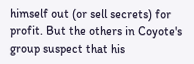himself out (or sell secrets) for profit. But the others in Coyote's group suspect that his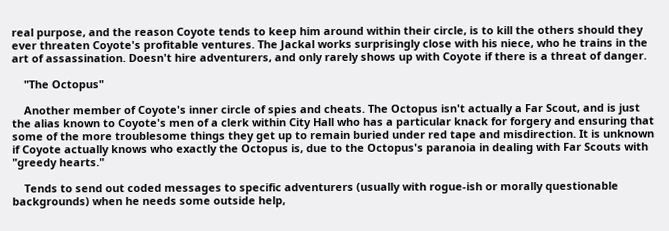real purpose, and the reason Coyote tends to keep him around within their circle, is to kill the others should they ever threaten Coyote's profitable ventures. The Jackal works surprisingly close with his niece, who he trains in the art of assassination. Doesn't hire adventurers, and only rarely shows up with Coyote if there is a threat of danger.

    "The Octopus"

    Another member of Coyote's inner circle of spies and cheats. The Octopus isn't actually a Far Scout, and is just the alias known to Coyote's men of a clerk within City Hall who has a particular knack for forgery and ensuring that some of the more troublesome things they get up to remain buried under red tape and misdirection. It is unknown if Coyote actually knows who exactly the Octopus is, due to the Octopus's paranoia in dealing with Far Scouts with "greedy hearts."

    Tends to send out coded messages to specific adventurers (usually with rogue-ish or morally questionable backgrounds) when he needs some outside help,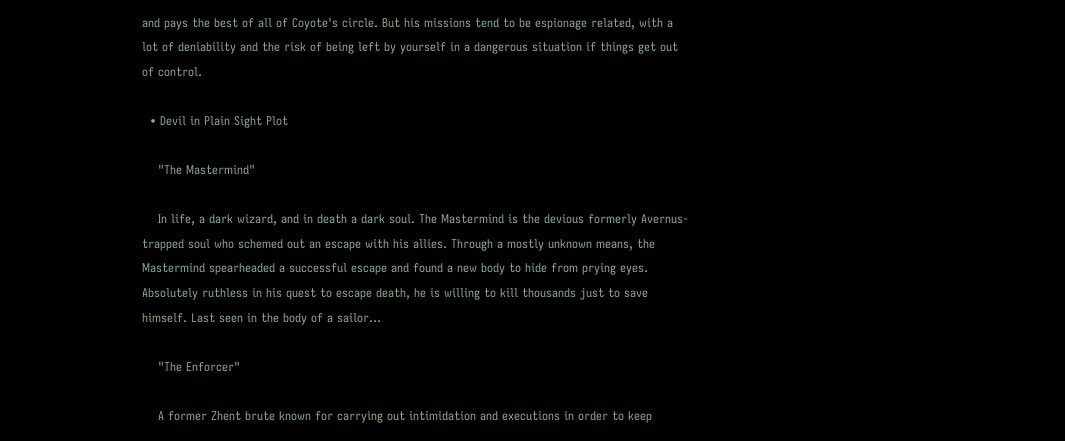and pays the best of all of Coyote's circle. But his missions tend to be espionage related, with a lot of deniability and the risk of being left by yourself in a dangerous situation if things get out of control.

  • Devil in Plain Sight Plot

    "The Mastermind"

    In life, a dark wizard, and in death a dark soul. The Mastermind is the devious formerly Avernus-trapped soul who schemed out an escape with his allies. Through a mostly unknown means, the Mastermind spearheaded a successful escape and found a new body to hide from prying eyes. Absolutely ruthless in his quest to escape death, he is willing to kill thousands just to save himself. Last seen in the body of a sailor...

    "The Enforcer"

    A former Zhent brute known for carrying out intimidation and executions in order to keep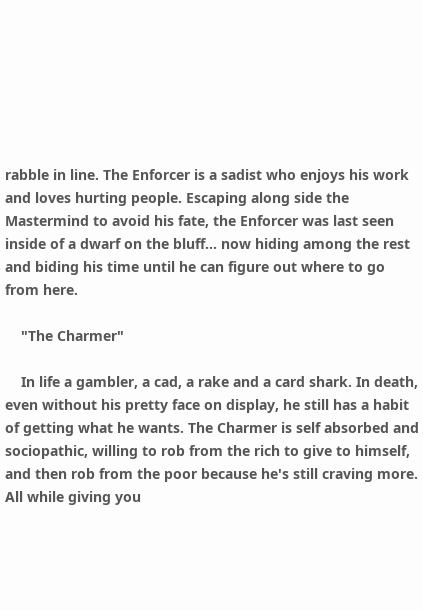rabble in line. The Enforcer is a sadist who enjoys his work and loves hurting people. Escaping along side the Mastermind to avoid his fate, the Enforcer was last seen inside of a dwarf on the bluff... now hiding among the rest and biding his time until he can figure out where to go from here.

    "The Charmer"

    In life a gambler, a cad, a rake and a card shark. In death, even without his pretty face on display, he still has a habit of getting what he wants. The Charmer is self absorbed and sociopathic, willing to rob from the rich to give to himself, and then rob from the poor because he's still craving more. All while giving you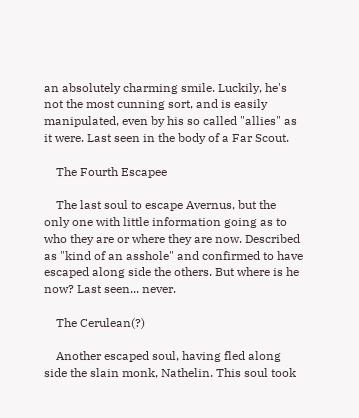an absolutely charming smile. Luckily, he's not the most cunning sort, and is easily manipulated, even by his so called "allies" as it were. Last seen in the body of a Far Scout.

    The Fourth Escapee

    The last soul to escape Avernus, but the only one with little information going as to who they are or where they are now. Described as "kind of an asshole" and confirmed to have escaped along side the others. But where is he now? Last seen... never.

    The Cerulean(?)

    Another escaped soul, having fled along side the slain monk, Nathelin. This soul took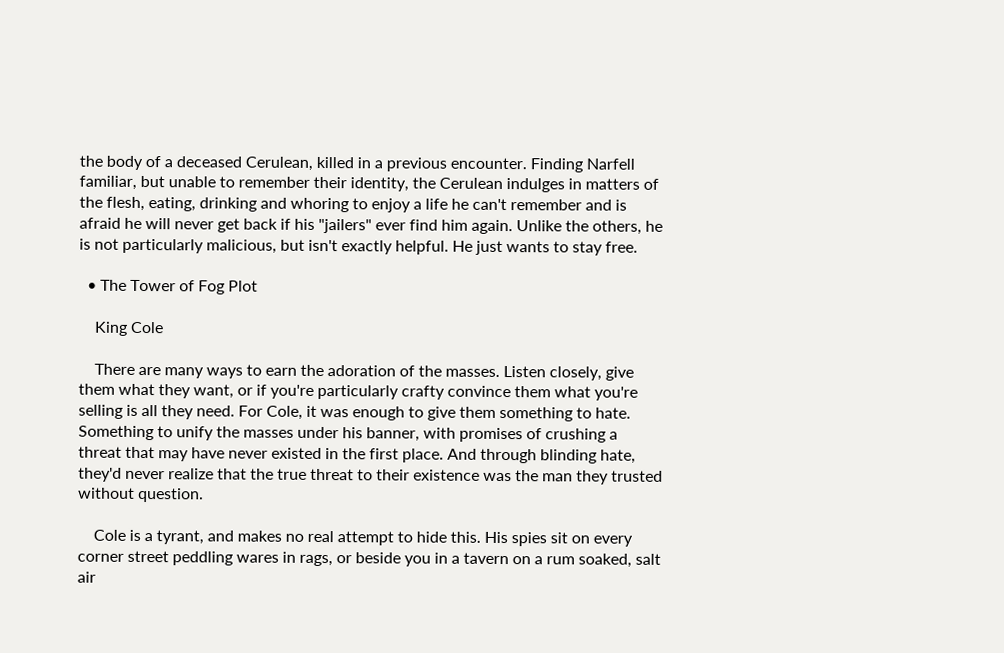the body of a deceased Cerulean, killed in a previous encounter. Finding Narfell familiar, but unable to remember their identity, the Cerulean indulges in matters of the flesh, eating, drinking and whoring to enjoy a life he can't remember and is afraid he will never get back if his "jailers" ever find him again. Unlike the others, he is not particularly malicious, but isn't exactly helpful. He just wants to stay free.

  • The Tower of Fog Plot

    King Cole

    There are many ways to earn the adoration of the masses. Listen closely, give them what they want, or if you're particularly crafty convince them what you're selling is all they need. For Cole, it was enough to give them something to hate. Something to unify the masses under his banner, with promises of crushing a threat that may have never existed in the first place. And through blinding hate, they'd never realize that the true threat to their existence was the man they trusted without question.

    Cole is a tyrant, and makes no real attempt to hide this. His spies sit on every corner street peddling wares in rags, or beside you in a tavern on a rum soaked, salt air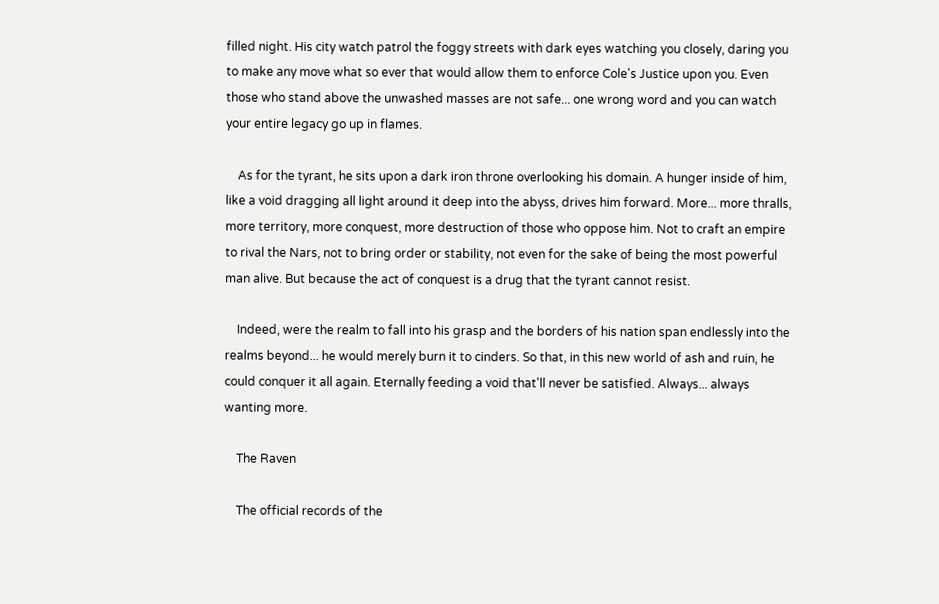filled night. His city watch patrol the foggy streets with dark eyes watching you closely, daring you to make any move what so ever that would allow them to enforce Cole's Justice upon you. Even those who stand above the unwashed masses are not safe... one wrong word and you can watch your entire legacy go up in flames.

    As for the tyrant, he sits upon a dark iron throne overlooking his domain. A hunger inside of him, like a void dragging all light around it deep into the abyss, drives him forward. More... more thralls, more territory, more conquest, more destruction of those who oppose him. Not to craft an empire to rival the Nars, not to bring order or stability, not even for the sake of being the most powerful man alive. But because the act of conquest is a drug that the tyrant cannot resist.

    Indeed, were the realm to fall into his grasp and the borders of his nation span endlessly into the realms beyond... he would merely burn it to cinders. So that, in this new world of ash and ruin, he could conquer it all again. Eternally feeding a void that'll never be satisfied. Always... always wanting more.

    The Raven

    The official records of the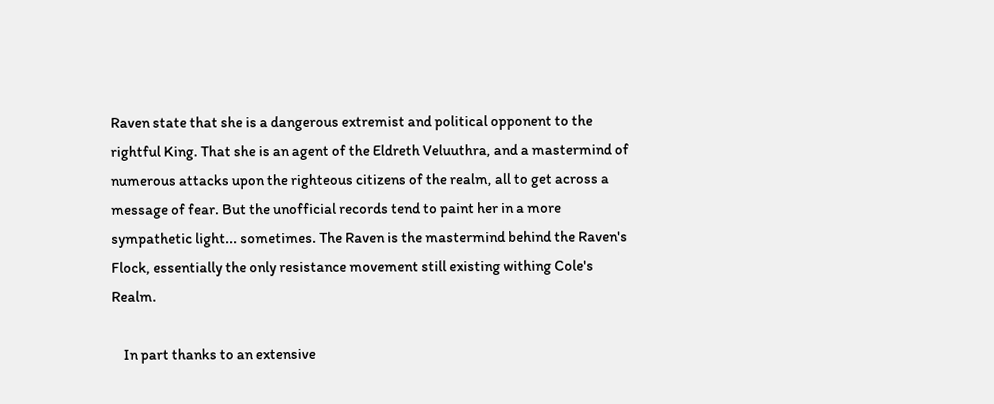Raven state that she is a dangerous extremist and political opponent to the rightful King. That she is an agent of the Eldreth Veluuthra, and a mastermind of numerous attacks upon the righteous citizens of the realm, all to get across a message of fear. But the unofficial records tend to paint her in a more sympathetic light... sometimes. The Raven is the mastermind behind the Raven's Flock, essentially the only resistance movement still existing withing Cole's Realm.

    In part thanks to an extensive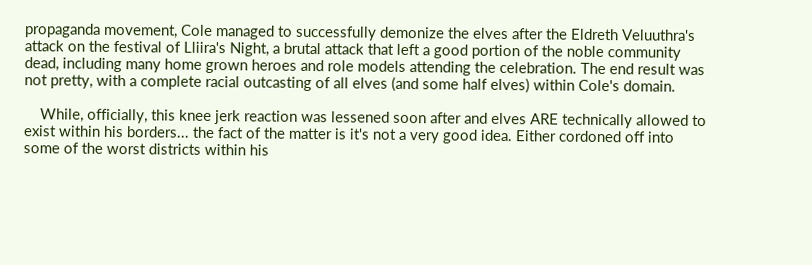propaganda movement, Cole managed to successfully demonize the elves after the Eldreth Veluuthra's attack on the festival of Lliira's Night, a brutal attack that left a good portion of the noble community dead, including many home grown heroes and role models attending the celebration. The end result was not pretty, with a complete racial outcasting of all elves (and some half elves) within Cole's domain.

    While, officially, this knee jerk reaction was lessened soon after and elves ARE technically allowed to exist within his borders... the fact of the matter is it's not a very good idea. Either cordoned off into some of the worst districts within his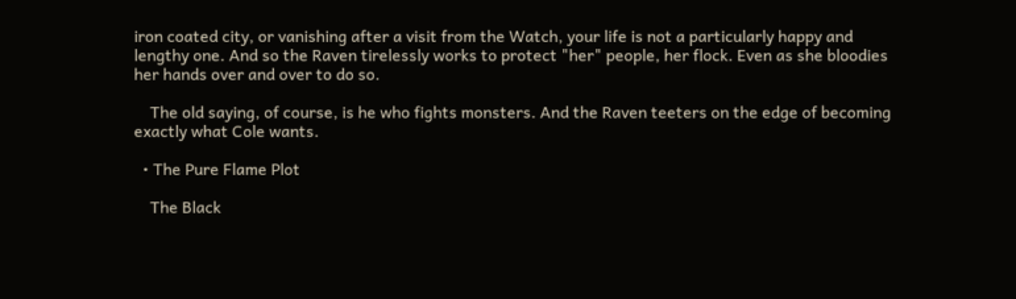iron coated city, or vanishing after a visit from the Watch, your life is not a particularly happy and lengthy one. And so the Raven tirelessly works to protect "her" people, her flock. Even as she bloodies her hands over and over to do so.

    The old saying, of course, is he who fights monsters. And the Raven teeters on the edge of becoming exactly what Cole wants.

  • The Pure Flame Plot

    The Black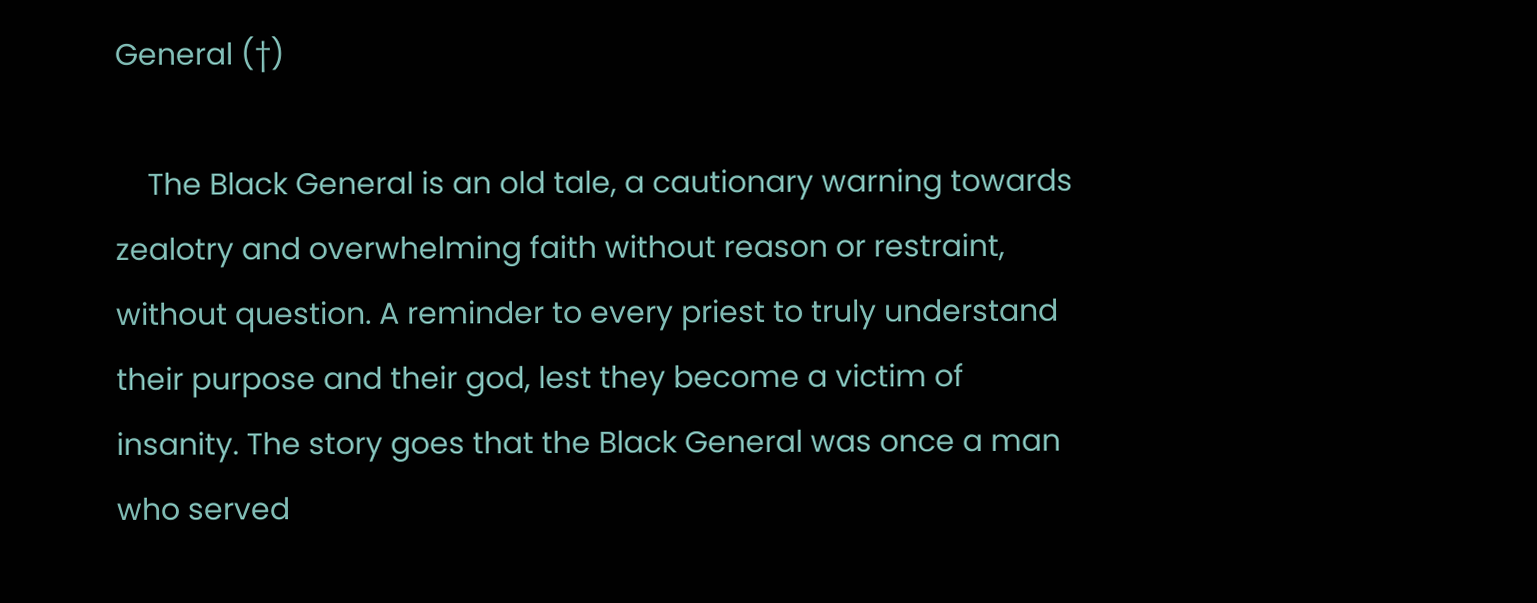General (†)

    The Black General is an old tale, a cautionary warning towards zealotry and overwhelming faith without reason or restraint, without question. A reminder to every priest to truly understand their purpose and their god, lest they become a victim of insanity. The story goes that the Black General was once a man who served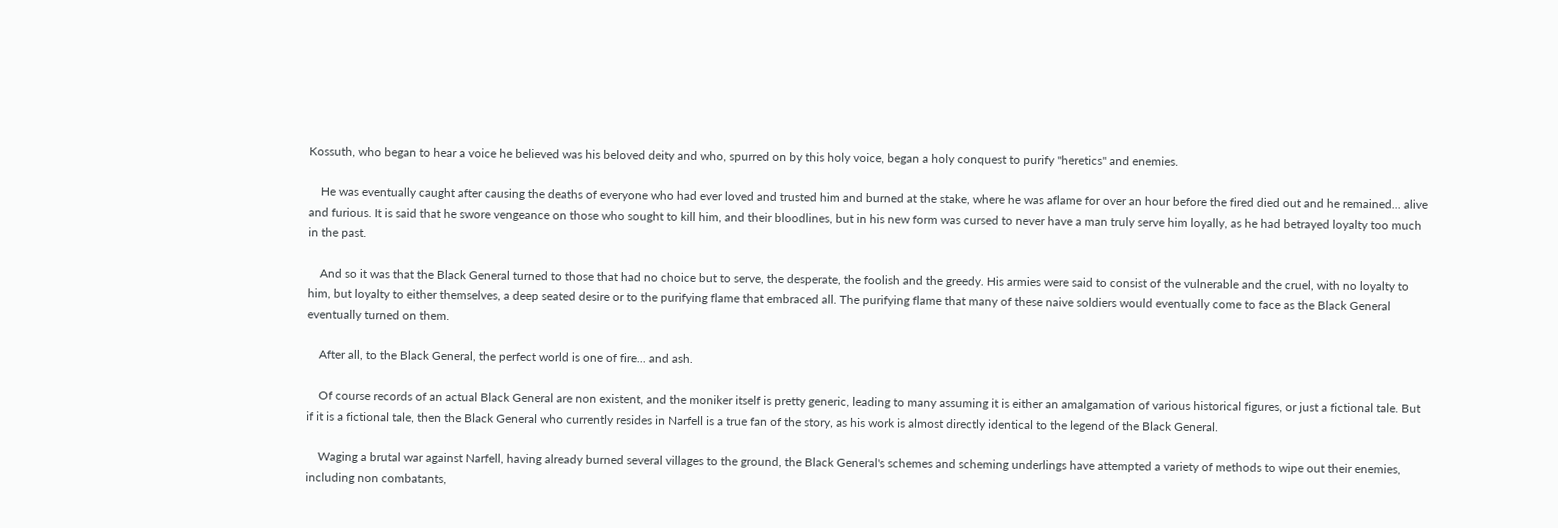Kossuth, who began to hear a voice he believed was his beloved deity and who, spurred on by this holy voice, began a holy conquest to purify "heretics" and enemies.

    He was eventually caught after causing the deaths of everyone who had ever loved and trusted him and burned at the stake, where he was aflame for over an hour before the fired died out and he remained... alive and furious. It is said that he swore vengeance on those who sought to kill him, and their bloodlines, but in his new form was cursed to never have a man truly serve him loyally, as he had betrayed loyalty too much in the past.

    And so it was that the Black General turned to those that had no choice but to serve, the desperate, the foolish and the greedy. His armies were said to consist of the vulnerable and the cruel, with no loyalty to him, but loyalty to either themselves, a deep seated desire or to the purifying flame that embraced all. The purifying flame that many of these naive soldiers would eventually come to face as the Black General eventually turned on them.

    After all, to the Black General, the perfect world is one of fire... and ash.

    Of course records of an actual Black General are non existent, and the moniker itself is pretty generic, leading to many assuming it is either an amalgamation of various historical figures, or just a fictional tale. But if it is a fictional tale, then the Black General who currently resides in Narfell is a true fan of the story, as his work is almost directly identical to the legend of the Black General.

    Waging a brutal war against Narfell, having already burned several villages to the ground, the Black General's schemes and scheming underlings have attempted a variety of methods to wipe out their enemies, including non combatants,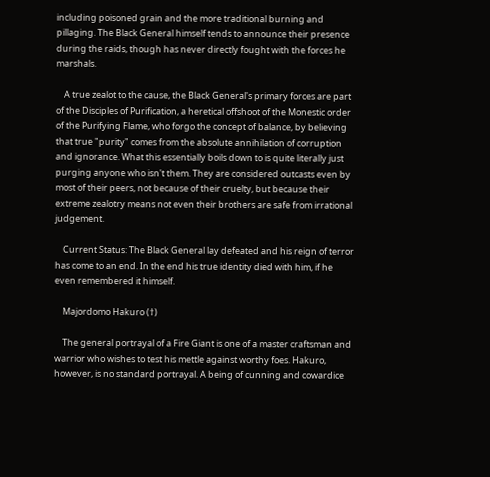including poisoned grain and the more traditional burning and pillaging. The Black General himself tends to announce their presence during the raids, though has never directly fought with the forces he marshals.

    A true zealot to the cause, the Black General's primary forces are part of the Disciples of Purification, a heretical offshoot of the Monestic order of the Purifying Flame, who forgo the concept of balance, by believing that true "purity" comes from the absolute annihilation of corruption and ignorance. What this essentially boils down to is quite literally just purging anyone who isn't them. They are considered outcasts even by most of their peers, not because of their cruelty, but because their extreme zealotry means not even their brothers are safe from irrational judgement.

    Current Status: The Black General lay defeated and his reign of terror has come to an end. In the end his true identity died with him, if he even remembered it himself.

    Majordomo Hakuro (†)

    The general portrayal of a Fire Giant is one of a master craftsman and warrior who wishes to test his mettle against worthy foes. Hakuro, however, is no standard portrayal. A being of cunning and cowardice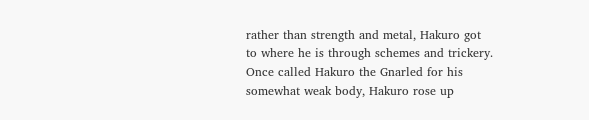rather than strength and metal, Hakuro got to where he is through schemes and trickery. Once called Hakuro the Gnarled for his somewhat weak body, Hakuro rose up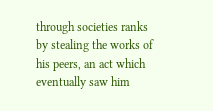through societies ranks by stealing the works of his peers, an act which eventually saw him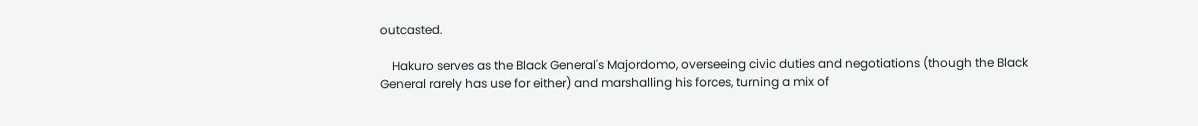outcasted.

    Hakuro serves as the Black General's Majordomo, overseeing civic duties and negotiations (though the Black General rarely has use for either) and marshalling his forces, turning a mix of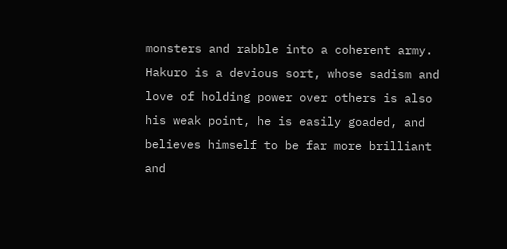monsters and rabble into a coherent army. Hakuro is a devious sort, whose sadism and love of holding power over others is also his weak point, he is easily goaded, and believes himself to be far more brilliant and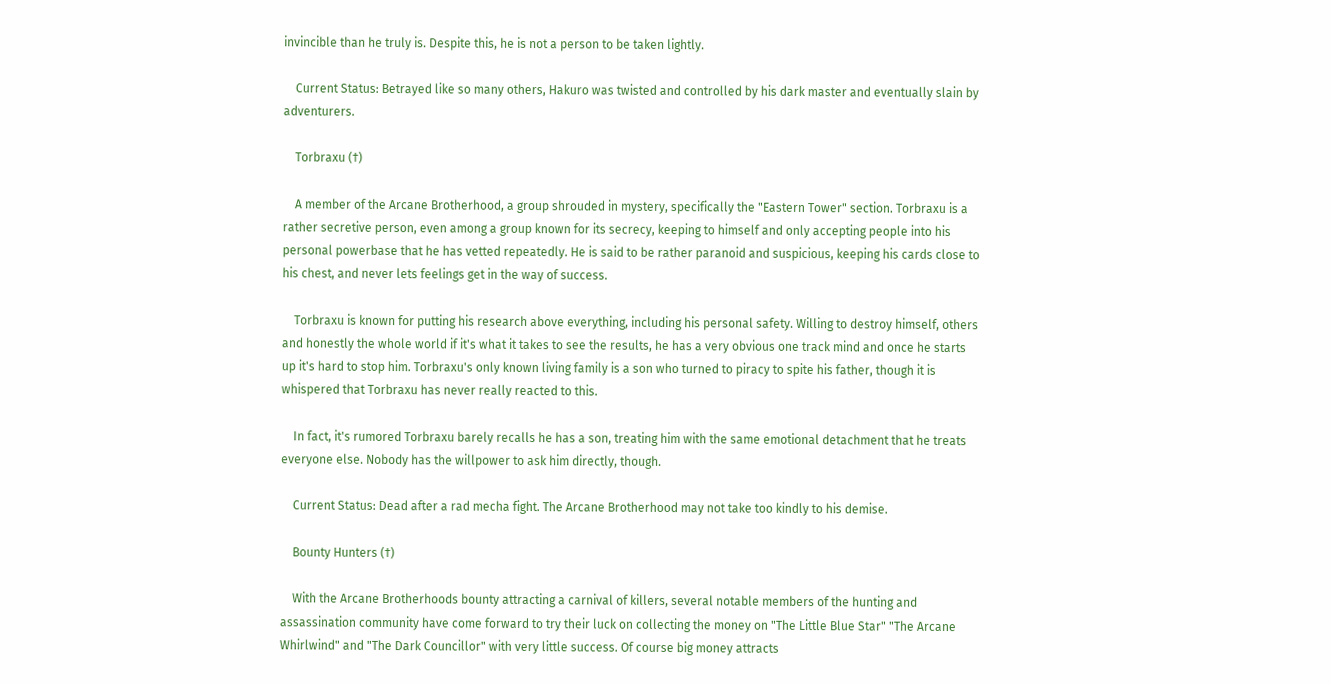invincible than he truly is. Despite this, he is not a person to be taken lightly.

    Current Status: Betrayed like so many others, Hakuro was twisted and controlled by his dark master and eventually slain by adventurers.

    Torbraxu (†)

    A member of the Arcane Brotherhood, a group shrouded in mystery, specifically the "Eastern Tower" section. Torbraxu is a rather secretive person, even among a group known for its secrecy, keeping to himself and only accepting people into his personal powerbase that he has vetted repeatedly. He is said to be rather paranoid and suspicious, keeping his cards close to his chest, and never lets feelings get in the way of success.

    Torbraxu is known for putting his research above everything, including his personal safety. Willing to destroy himself, others and honestly the whole world if it's what it takes to see the results, he has a very obvious one track mind and once he starts up it's hard to stop him. Torbraxu's only known living family is a son who turned to piracy to spite his father, though it is whispered that Torbraxu has never really reacted to this.

    In fact, it's rumored Torbraxu barely recalls he has a son, treating him with the same emotional detachment that he treats everyone else. Nobody has the willpower to ask him directly, though.

    Current Status: Dead after a rad mecha fight. The Arcane Brotherhood may not take too kindly to his demise.

    Bounty Hunters (†)

    With the Arcane Brotherhoods bounty attracting a carnival of killers, several notable members of the hunting and assassination community have come forward to try their luck on collecting the money on "The Little Blue Star" "The Arcane Whirlwind" and "The Dark Councillor" with very little success. Of course big money attracts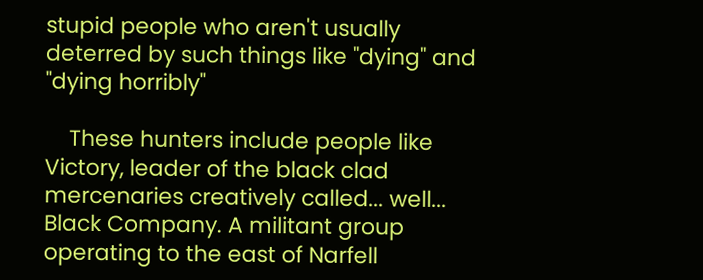stupid people who aren't usually deterred by such things like "dying" and "dying horribly"

    These hunters include people like Victory, leader of the black clad mercenaries creatively called... well... Black Company. A militant group operating to the east of Narfell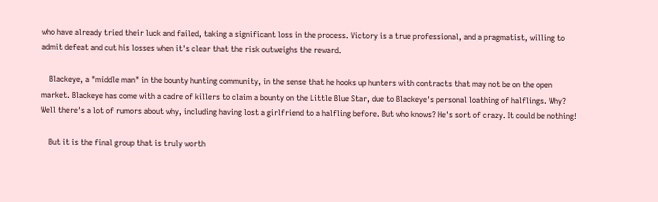who have already tried their luck and failed, taking a significant loss in the process. Victory is a true professional, and a pragmatist, willing to admit defeat and cut his losses when it's clear that the risk outweighs the reward.

    Blackeye, a "middle man" in the bounty hunting community, in the sense that he hooks up hunters with contracts that may not be on the open market. Blackeye has come with a cadre of killers to claim a bounty on the Little Blue Star, due to Blackeye's personal loathing of halflings. Why? Well there's a lot of rumors about why, including having lost a girlfriend to a halfling before. But who knows? He's sort of crazy. It could be nothing!

    But it is the final group that is truly worth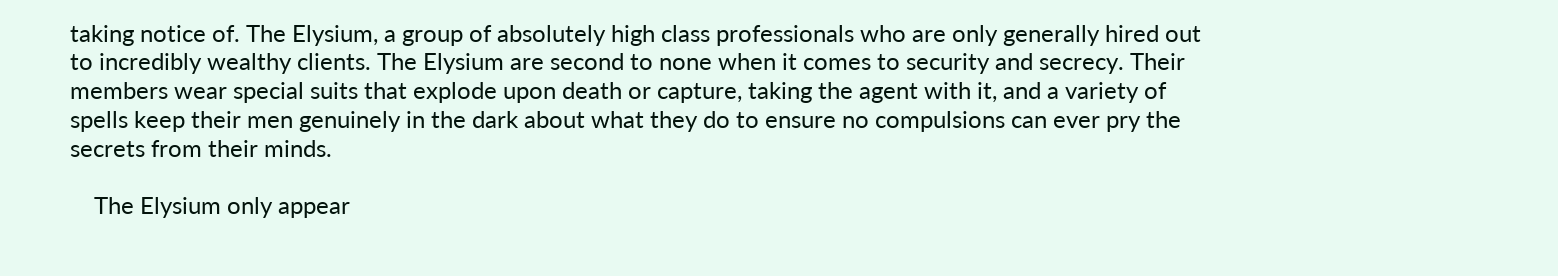taking notice of. The Elysium, a group of absolutely high class professionals who are only generally hired out to incredibly wealthy clients. The Elysium are second to none when it comes to security and secrecy. Their members wear special suits that explode upon death or capture, taking the agent with it, and a variety of spells keep their men genuinely in the dark about what they do to ensure no compulsions can ever pry the secrets from their minds.

    The Elysium only appear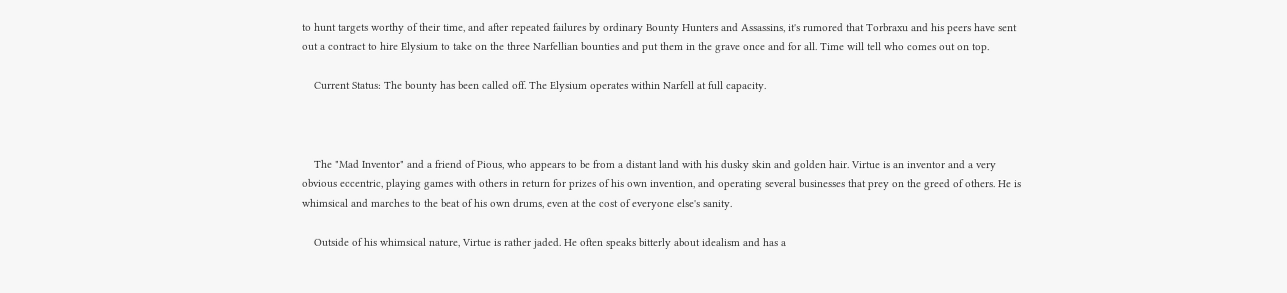to hunt targets worthy of their time, and after repeated failures by ordinary Bounty Hunters and Assassins, it's rumored that Torbraxu and his peers have sent out a contract to hire Elysium to take on the three Narfellian bounties and put them in the grave once and for all. Time will tell who comes out on top.

    Current Status: The bounty has been called off. The Elysium operates within Narfell at full capacity.



    The "Mad Inventor" and a friend of Pious, who appears to be from a distant land with his dusky skin and golden hair. Virtue is an inventor and a very obvious eccentric, playing games with others in return for prizes of his own invention, and operating several businesses that prey on the greed of others. He is whimsical and marches to the beat of his own drums, even at the cost of everyone else's sanity.

    Outside of his whimsical nature, Virtue is rather jaded. He often speaks bitterly about idealism and has a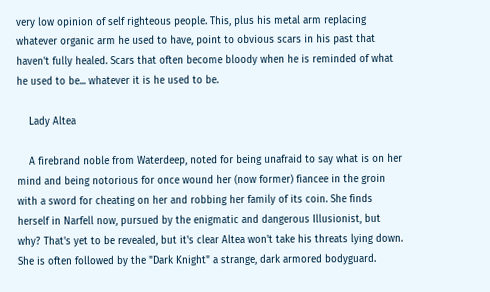very low opinion of self righteous people. This, plus his metal arm replacing whatever organic arm he used to have, point to obvious scars in his past that haven't fully healed. Scars that often become bloody when he is reminded of what he used to be... whatever it is he used to be.

    Lady Altea

    A firebrand noble from Waterdeep, noted for being unafraid to say what is on her mind and being notorious for once wound her (now former) fiancee in the groin with a sword for cheating on her and robbing her family of its coin. She finds herself in Narfell now, pursued by the enigmatic and dangerous Illusionist, but why? That's yet to be revealed, but it's clear Altea won't take his threats lying down. She is often followed by the "Dark Knight" a strange, dark armored bodyguard.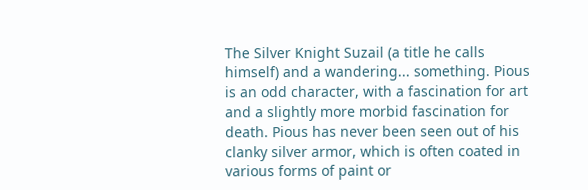The Silver Knight Suzail (a title he calls himself) and a wandering... something. Pious is an odd character, with a fascination for art and a slightly more morbid fascination for death. Pious has never been seen out of his clanky silver armor, which is often coated in various forms of paint or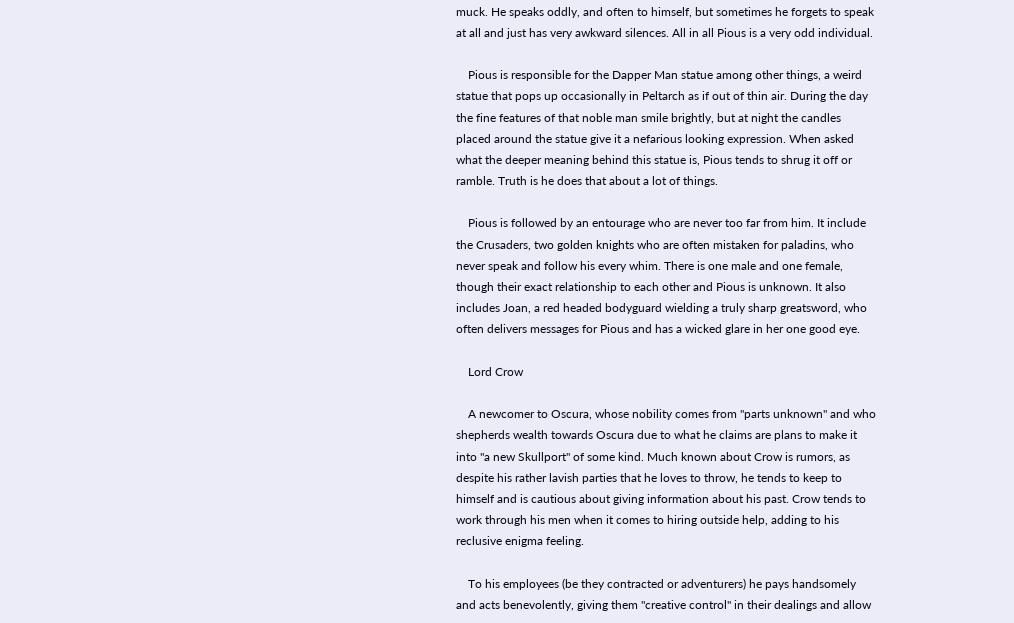muck. He speaks oddly, and often to himself, but sometimes he forgets to speak at all and just has very awkward silences. All in all Pious is a very odd individual.

    Pious is responsible for the Dapper Man statue among other things, a weird statue that pops up occasionally in Peltarch as if out of thin air. During the day the fine features of that noble man smile brightly, but at night the candles placed around the statue give it a nefarious looking expression. When asked what the deeper meaning behind this statue is, Pious tends to shrug it off or ramble. Truth is he does that about a lot of things.

    Pious is followed by an entourage who are never too far from him. It include the Crusaders, two golden knights who are often mistaken for paladins, who never speak and follow his every whim. There is one male and one female, though their exact relationship to each other and Pious is unknown. It also includes Joan, a red headed bodyguard wielding a truly sharp greatsword, who often delivers messages for Pious and has a wicked glare in her one good eye.

    Lord Crow

    A newcomer to Oscura, whose nobility comes from "parts unknown" and who shepherds wealth towards Oscura due to what he claims are plans to make it into "a new Skullport" of some kind. Much known about Crow is rumors, as despite his rather lavish parties that he loves to throw, he tends to keep to himself and is cautious about giving information about his past. Crow tends to work through his men when it comes to hiring outside help, adding to his reclusive enigma feeling.

    To his employees (be they contracted or adventurers) he pays handsomely and acts benevolently, giving them "creative control" in their dealings and allow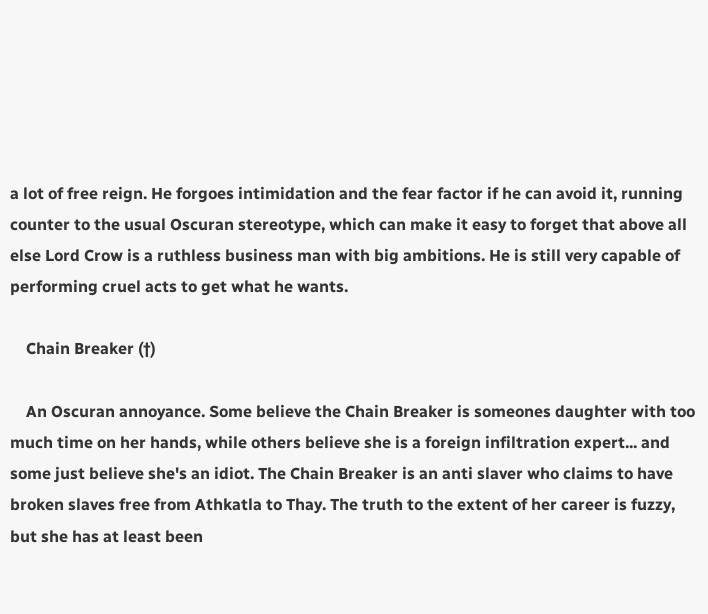a lot of free reign. He forgoes intimidation and the fear factor if he can avoid it, running counter to the usual Oscuran stereotype, which can make it easy to forget that above all else Lord Crow is a ruthless business man with big ambitions. He is still very capable of performing cruel acts to get what he wants.

    Chain Breaker (†)

    An Oscuran annoyance. Some believe the Chain Breaker is someones daughter with too much time on her hands, while others believe she is a foreign infiltration expert... and some just believe she's an idiot. The Chain Breaker is an anti slaver who claims to have broken slaves free from Athkatla to Thay. The truth to the extent of her career is fuzzy, but she has at least been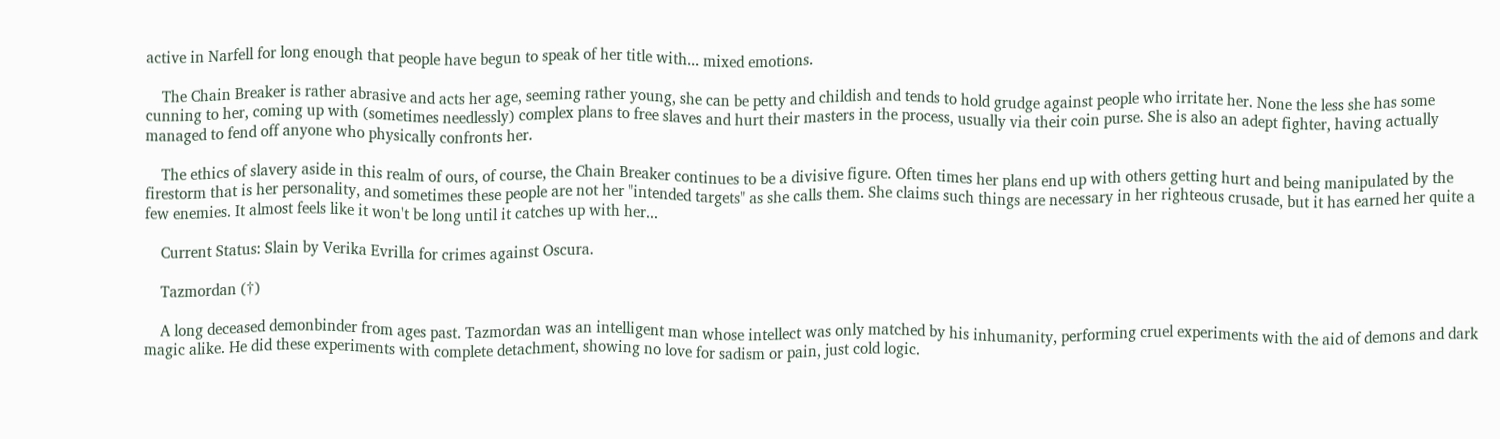active in Narfell for long enough that people have begun to speak of her title with... mixed emotions.

    The Chain Breaker is rather abrasive and acts her age, seeming rather young, she can be petty and childish and tends to hold grudge against people who irritate her. None the less she has some cunning to her, coming up with (sometimes needlessly) complex plans to free slaves and hurt their masters in the process, usually via their coin purse. She is also an adept fighter, having actually managed to fend off anyone who physically confronts her.

    The ethics of slavery aside in this realm of ours, of course, the Chain Breaker continues to be a divisive figure. Often times her plans end up with others getting hurt and being manipulated by the firestorm that is her personality, and sometimes these people are not her "intended targets" as she calls them. She claims such things are necessary in her righteous crusade, but it has earned her quite a few enemies. It almost feels like it won't be long until it catches up with her...

    Current Status: Slain by Verika Evrilla for crimes against Oscura.

    Tazmordan (†)

    A long deceased demonbinder from ages past. Tazmordan was an intelligent man whose intellect was only matched by his inhumanity, performing cruel experiments with the aid of demons and dark magic alike. He did these experiments with complete detachment, showing no love for sadism or pain, just cold logic.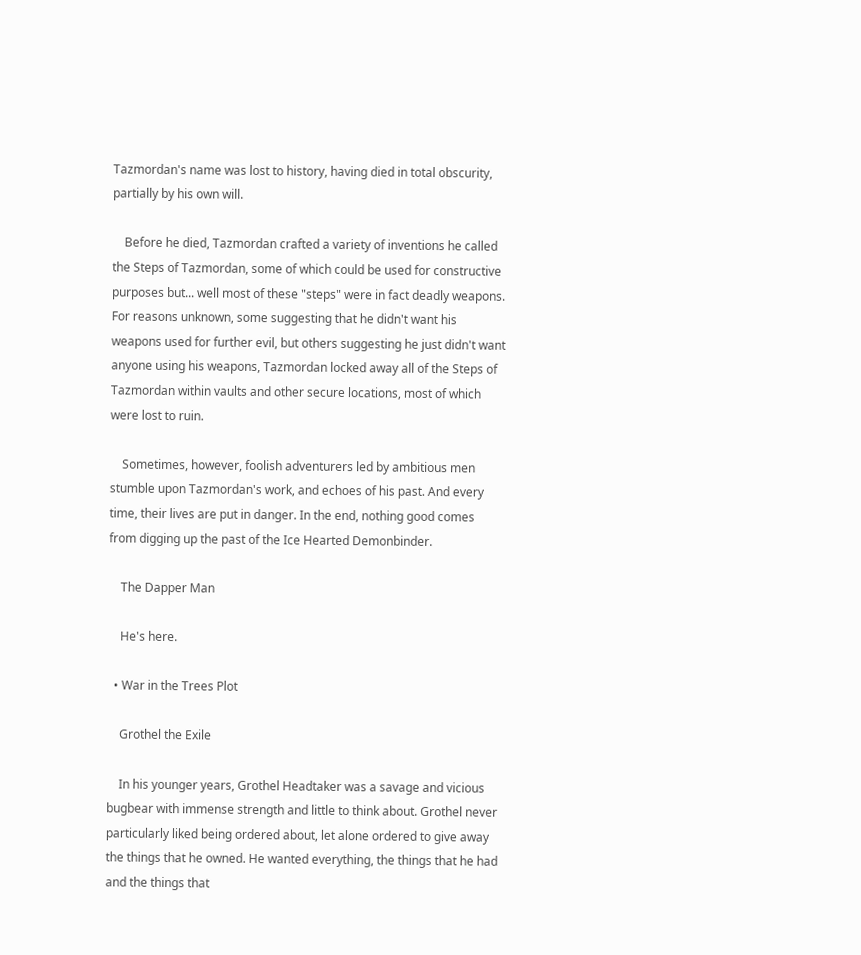Tazmordan's name was lost to history, having died in total obscurity, partially by his own will.

    Before he died, Tazmordan crafted a variety of inventions he called the Steps of Tazmordan, some of which could be used for constructive purposes but... well most of these "steps" were in fact deadly weapons. For reasons unknown, some suggesting that he didn't want his weapons used for further evil, but others suggesting he just didn't want anyone using his weapons, Tazmordan locked away all of the Steps of Tazmordan within vaults and other secure locations, most of which were lost to ruin.

    Sometimes, however, foolish adventurers led by ambitious men stumble upon Tazmordan's work, and echoes of his past. And every time, their lives are put in danger. In the end, nothing good comes from digging up the past of the Ice Hearted Demonbinder.

    The Dapper Man

    He's here.

  • War in the Trees Plot

    Grothel the Exile

    In his younger years, Grothel Headtaker was a savage and vicious bugbear with immense strength and little to think about. Grothel never particularly liked being ordered about, let alone ordered to give away the things that he owned. He wanted everything, the things that he had and the things that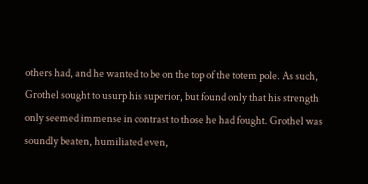others had, and he wanted to be on the top of the totem pole. As such, Grothel sought to usurp his superior, but found only that his strength only seemed immense in contrast to those he had fought. Grothel was soundly beaten, humiliated even,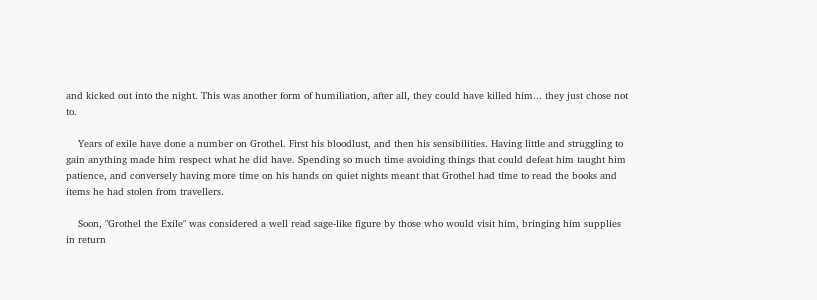and kicked out into the night. This was another form of humiliation, after all, they could have killed him... they just chose not to.

    Years of exile have done a number on Grothel. First his bloodlust, and then his sensibilities. Having little and struggling to gain anything made him respect what he did have. Spending so much time avoiding things that could defeat him taught him patience, and conversely having more time on his hands on quiet nights meant that Grothel had time to read the books and items he had stolen from travellers.

    Soon, "Grothel the Exile" was considered a well read sage-like figure by those who would visit him, bringing him supplies in return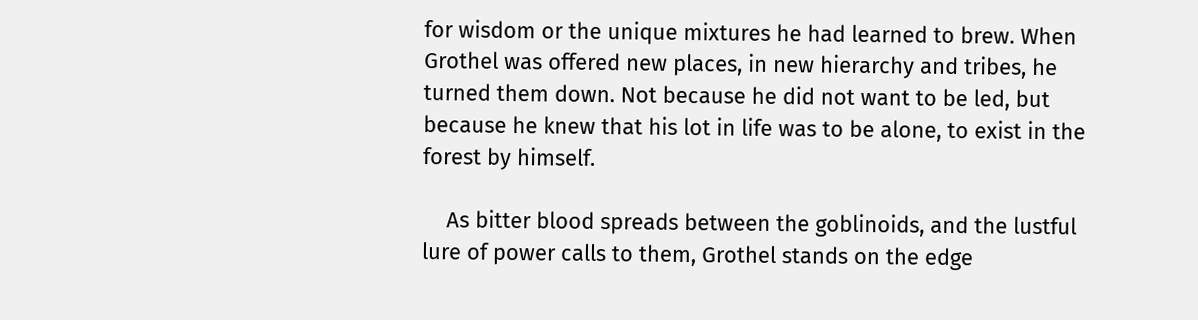for wisdom or the unique mixtures he had learned to brew. When Grothel was offered new places, in new hierarchy and tribes, he turned them down. Not because he did not want to be led, but because he knew that his lot in life was to be alone, to exist in the forest by himself.

    As bitter blood spreads between the goblinoids, and the lustful lure of power calls to them, Grothel stands on the edge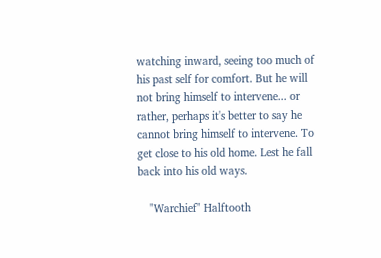watching inward, seeing too much of his past self for comfort. But he will not bring himself to intervene... or rather, perhaps it's better to say he cannot bring himself to intervene. To get close to his old home. Lest he fall back into his old ways.

    "Warchief" Halftooth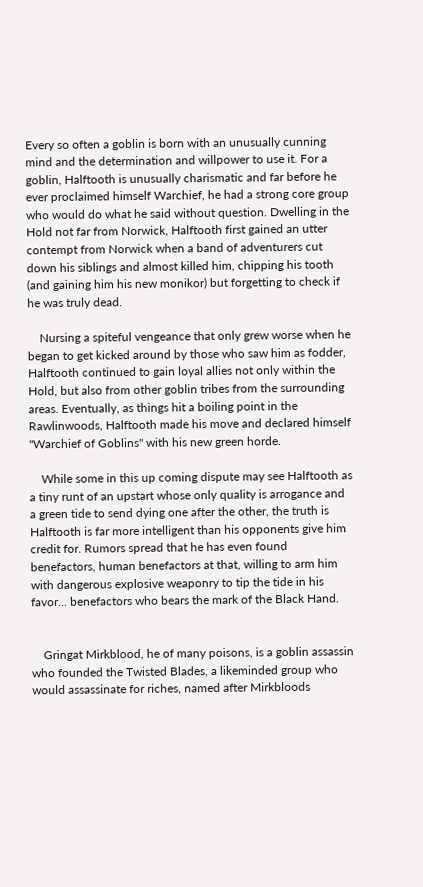Every so often a goblin is born with an unusually cunning mind and the determination and willpower to use it. For a goblin, Halftooth is unusually charismatic and far before he ever proclaimed himself Warchief, he had a strong core group who would do what he said without question. Dwelling in the Hold not far from Norwick, Halftooth first gained an utter contempt from Norwick when a band of adventurers cut down his siblings and almost killed him, chipping his tooth (and gaining him his new monikor) but forgetting to check if he was truly dead.

    Nursing a spiteful vengeance that only grew worse when he began to get kicked around by those who saw him as fodder, Halftooth continued to gain loyal allies not only within the Hold, but also from other goblin tribes from the surrounding areas. Eventually, as things hit a boiling point in the Rawlinwoods, Halftooth made his move and declared himself "Warchief of Goblins" with his new green horde.

    While some in this up coming dispute may see Halftooth as a tiny runt of an upstart whose only quality is arrogance and a green tide to send dying one after the other, the truth is Halftooth is far more intelligent than his opponents give him credit for. Rumors spread that he has even found benefactors, human benefactors at that, willing to arm him with dangerous explosive weaponry to tip the tide in his favor... benefactors who bears the mark of the Black Hand.


    Gringat Mirkblood, he of many poisons, is a goblin assassin who founded the Twisted Blades, a likeminded group who would assassinate for riches, named after Mirkbloods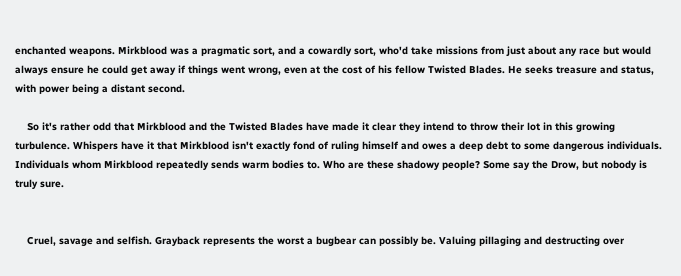enchanted weapons. Mirkblood was a pragmatic sort, and a cowardly sort, who'd take missions from just about any race but would always ensure he could get away if things went wrong, even at the cost of his fellow Twisted Blades. He seeks treasure and status, with power being a distant second.

    So it's rather odd that Mirkblood and the Twisted Blades have made it clear they intend to throw their lot in this growing turbulence. Whispers have it that Mirkblood isn't exactly fond of ruling himself and owes a deep debt to some dangerous individuals. Individuals whom Mirkblood repeatedly sends warm bodies to. Who are these shadowy people? Some say the Drow, but nobody is truly sure.


    Cruel, savage and selfish. Grayback represents the worst a bugbear can possibly be. Valuing pillaging and destructing over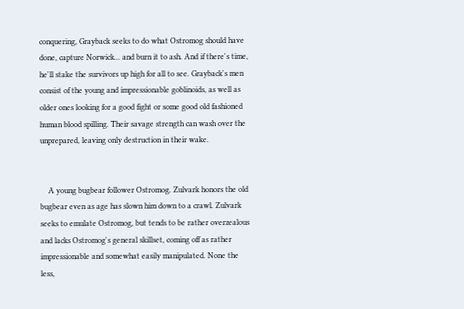conquering, Grayback seeks to do what Ostromog should have done, capture Norwick... and burn it to ash. And if there's time, he'll stake the survivors up high for all to see. Grayback's men consist of the young and impressionable goblinoids, as well as older ones looking for a good fight or some good old fashioned human blood spilling. Their savage strength can wash over the unprepared, leaving only destruction in their wake.


    A young bugbear follower Ostromog. Zulvark honors the old bugbear even as age has slown him down to a crawl. Zulvark seeks to emulate Ostromog, but tends to be rather overzealous and lacks Ostromog's general skillset, coming off as rather impressionable and somewhat easily manipulated. None the less,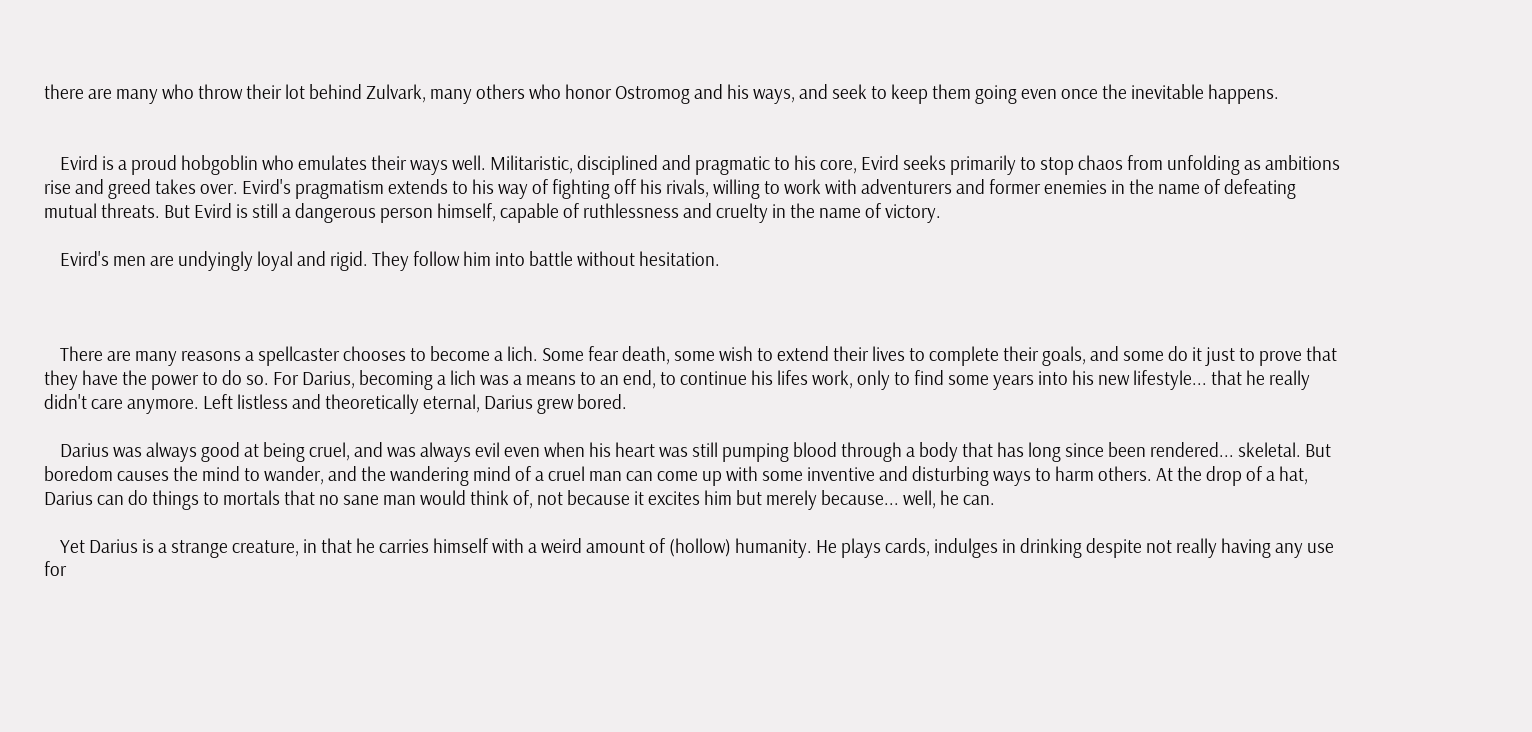there are many who throw their lot behind Zulvark, many others who honor Ostromog and his ways, and seek to keep them going even once the inevitable happens.


    Evird is a proud hobgoblin who emulates their ways well. Militaristic, disciplined and pragmatic to his core, Evird seeks primarily to stop chaos from unfolding as ambitions rise and greed takes over. Evird's pragmatism extends to his way of fighting off his rivals, willing to work with adventurers and former enemies in the name of defeating mutual threats. But Evird is still a dangerous person himself, capable of ruthlessness and cruelty in the name of victory.

    Evird's men are undyingly loyal and rigid. They follow him into battle without hesitation.



    There are many reasons a spellcaster chooses to become a lich. Some fear death, some wish to extend their lives to complete their goals, and some do it just to prove that they have the power to do so. For Darius, becoming a lich was a means to an end, to continue his lifes work, only to find some years into his new lifestyle... that he really didn't care anymore. Left listless and theoretically eternal, Darius grew bored.

    Darius was always good at being cruel, and was always evil even when his heart was still pumping blood through a body that has long since been rendered... skeletal. But boredom causes the mind to wander, and the wandering mind of a cruel man can come up with some inventive and disturbing ways to harm others. At the drop of a hat, Darius can do things to mortals that no sane man would think of, not because it excites him but merely because... well, he can.

    Yet Darius is a strange creature, in that he carries himself with a weird amount of (hollow) humanity. He plays cards, indulges in drinking despite not really having any use for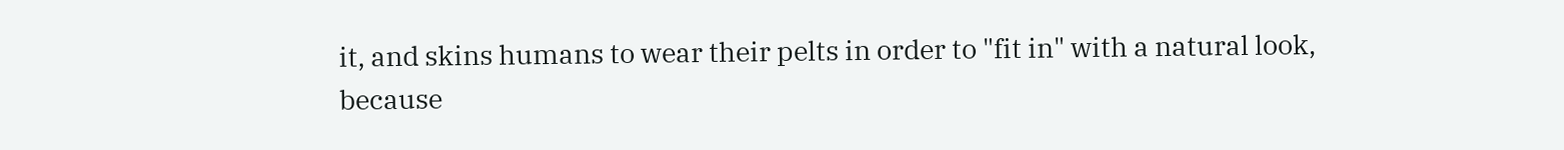it, and skins humans to wear their pelts in order to "fit in" with a natural look, because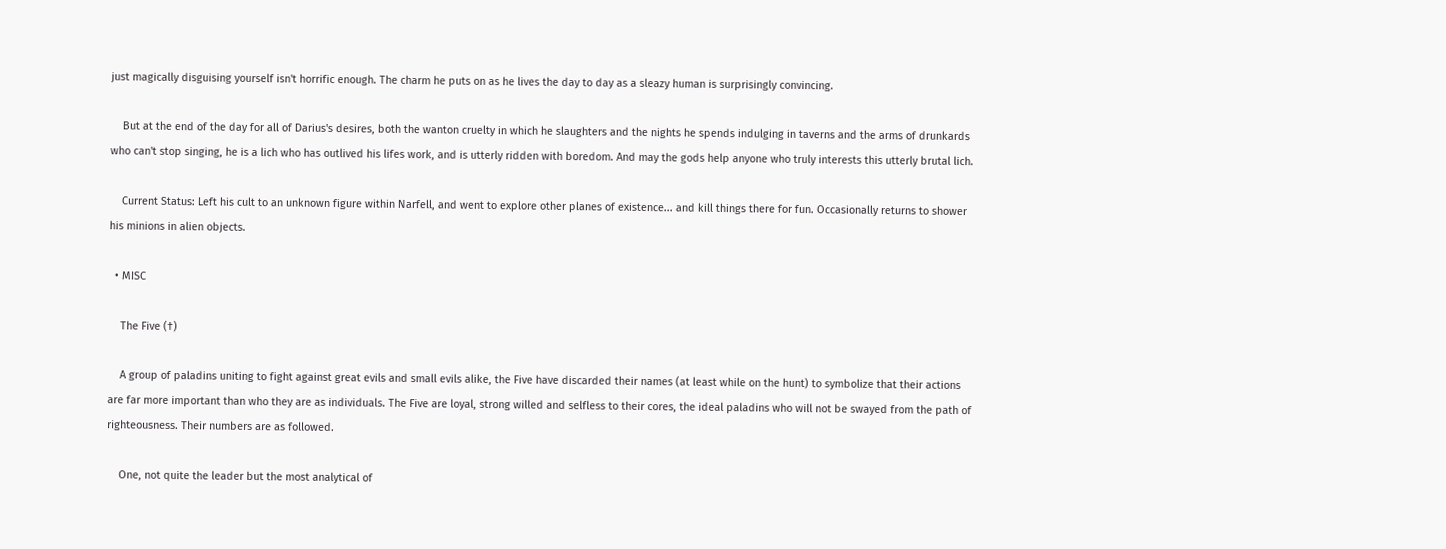just magically disguising yourself isn't horrific enough. The charm he puts on as he lives the day to day as a sleazy human is surprisingly convincing.

    But at the end of the day for all of Darius's desires, both the wanton cruelty in which he slaughters and the nights he spends indulging in taverns and the arms of drunkards who can't stop singing, he is a lich who has outlived his lifes work, and is utterly ridden with boredom. And may the gods help anyone who truly interests this utterly brutal lich.

    Current Status: Left his cult to an unknown figure within Narfell, and went to explore other planes of existence... and kill things there for fun. Occasionally returns to shower his minions in alien objects.

  • MISC

    The Five (†)

    A group of paladins uniting to fight against great evils and small evils alike, the Five have discarded their names (at least while on the hunt) to symbolize that their actions are far more important than who they are as individuals. The Five are loyal, strong willed and selfless to their cores, the ideal paladins who will not be swayed from the path of righteousness. Their numbers are as followed.

    One, not quite the leader but the most analytical of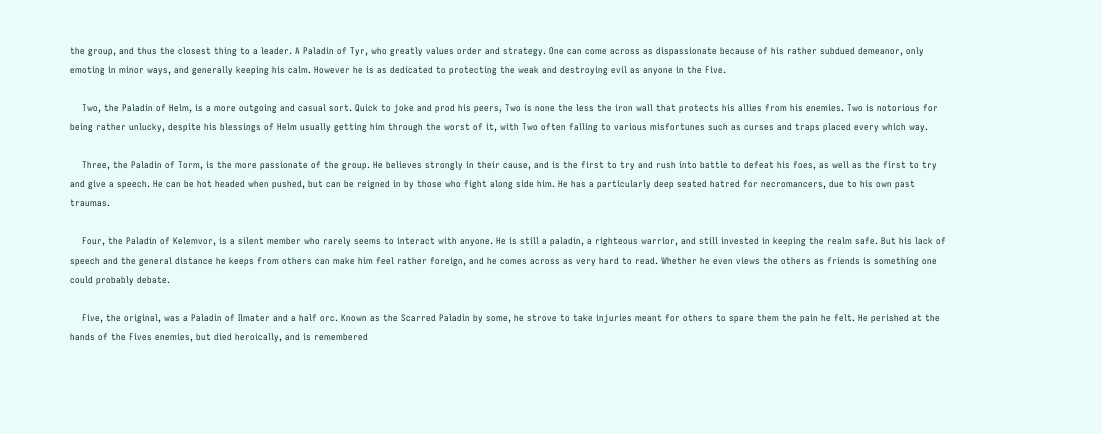the group, and thus the closest thing to a leader. A Paladin of Tyr, who greatly values order and strategy. One can come across as dispassionate because of his rather subdued demeanor, only emoting in minor ways, and generally keeping his calm. However he is as dedicated to protecting the weak and destroying evil as anyone in the Five.

    Two, the Paladin of Helm, is a more outgoing and casual sort. Quick to joke and prod his peers, Two is none the less the iron wall that protects his allies from his enemies. Two is notorious for being rather unlucky, despite his blessings of Helm usually getting him through the worst of it, with Two often falling to various misfortunes such as curses and traps placed every which way.

    Three, the Paladin of Torm, is the more passionate of the group. He believes strongly in their cause, and is the first to try and rush into battle to defeat his foes, as well as the first to try and give a speech. He can be hot headed when pushed, but can be reigned in by those who fight along side him. He has a particularly deep seated hatred for necromancers, due to his own past traumas.

    Four, the Paladin of Kelemvor, is a silent member who rarely seems to interact with anyone. He is still a paladin, a righteous warrior, and still invested in keeping the realm safe. But his lack of speech and the general distance he keeps from others can make him feel rather foreign, and he comes across as very hard to read. Whether he even views the others as friends is something one could probably debate.

    Five, the original, was a Paladin of Ilmater and a half orc. Known as the Scarred Paladin by some, he strove to take injuries meant for others to spare them the pain he felt. He perished at the hands of the Fives enemies, but died heroically, and is remembered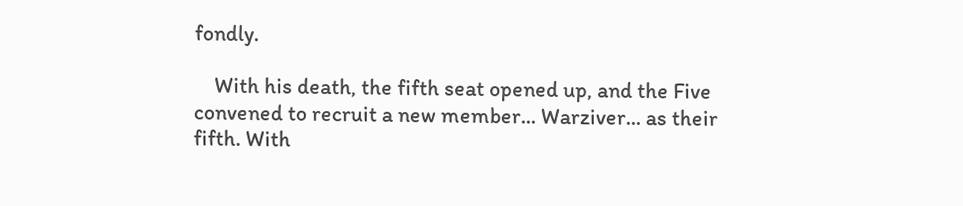fondly.

    With his death, the fifth seat opened up, and the Five convened to recruit a new member... Warziver... as their fifth. With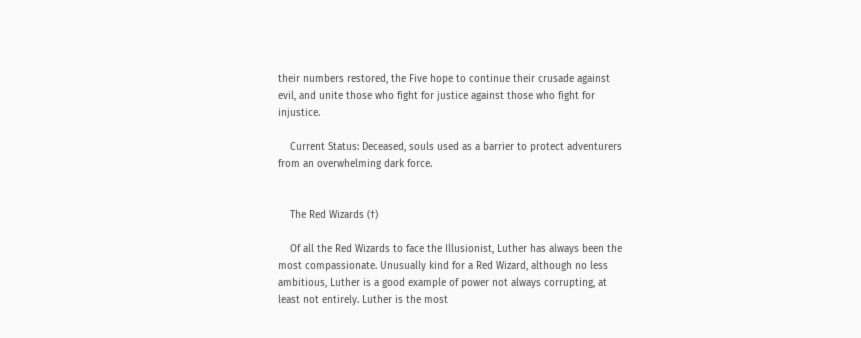their numbers restored, the Five hope to continue their crusade against evil, and unite those who fight for justice against those who fight for injustice.

    Current Status: Deceased, souls used as a barrier to protect adventurers from an overwhelming dark force.


    The Red Wizards (†)

    Of all the Red Wizards to face the Illusionist, Luther has always been the most compassionate. Unusually kind for a Red Wizard, although no less ambitious, Luther is a good example of power not always corrupting, at least not entirely. Luther is the most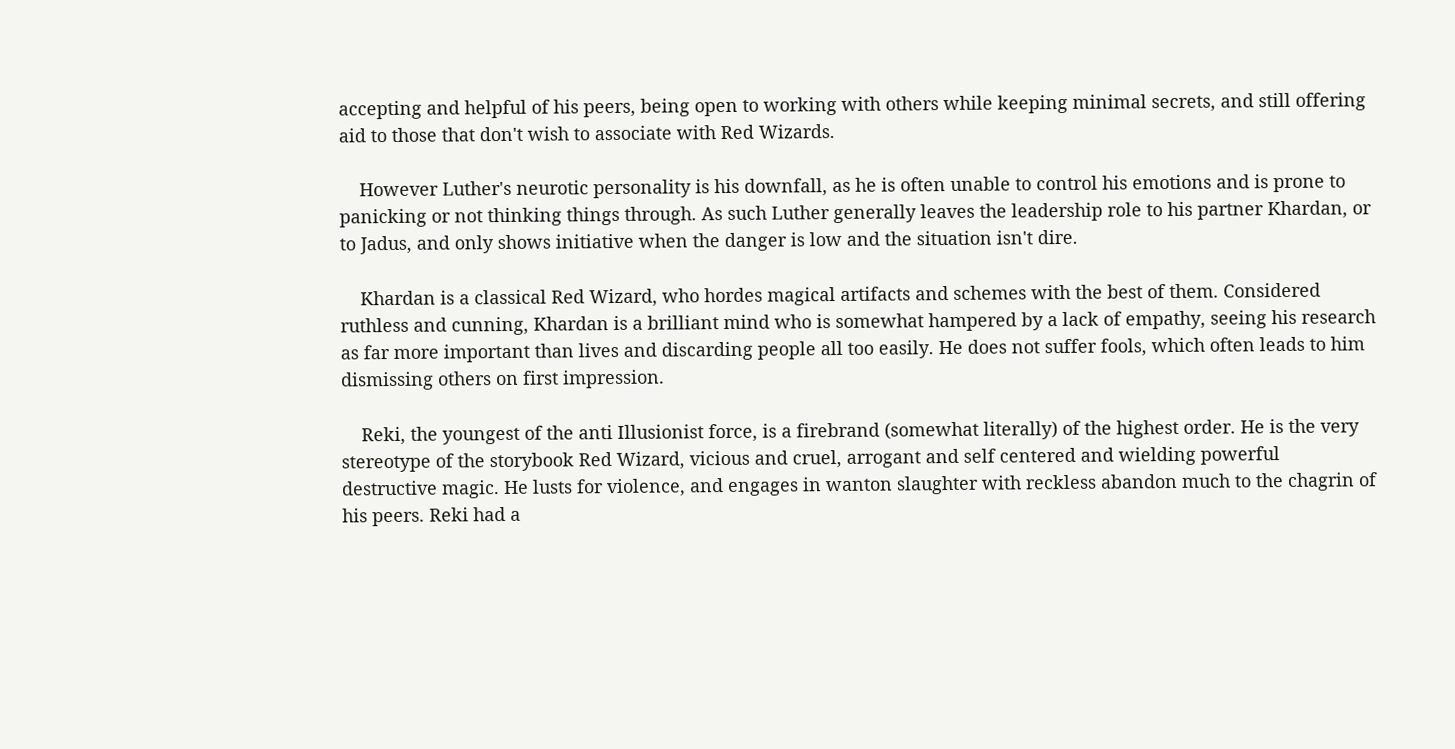accepting and helpful of his peers, being open to working with others while keeping minimal secrets, and still offering aid to those that don't wish to associate with Red Wizards.

    However Luther's neurotic personality is his downfall, as he is often unable to control his emotions and is prone to panicking or not thinking things through. As such Luther generally leaves the leadership role to his partner Khardan, or to Jadus, and only shows initiative when the danger is low and the situation isn't dire.

    Khardan is a classical Red Wizard, who hordes magical artifacts and schemes with the best of them. Considered ruthless and cunning, Khardan is a brilliant mind who is somewhat hampered by a lack of empathy, seeing his research as far more important than lives and discarding people all too easily. He does not suffer fools, which often leads to him dismissing others on first impression.

    Reki, the youngest of the anti Illusionist force, is a firebrand (somewhat literally) of the highest order. He is the very stereotype of the storybook Red Wizard, vicious and cruel, arrogant and self centered and wielding powerful destructive magic. He lusts for violence, and engages in wanton slaughter with reckless abandon much to the chagrin of his peers. Reki had a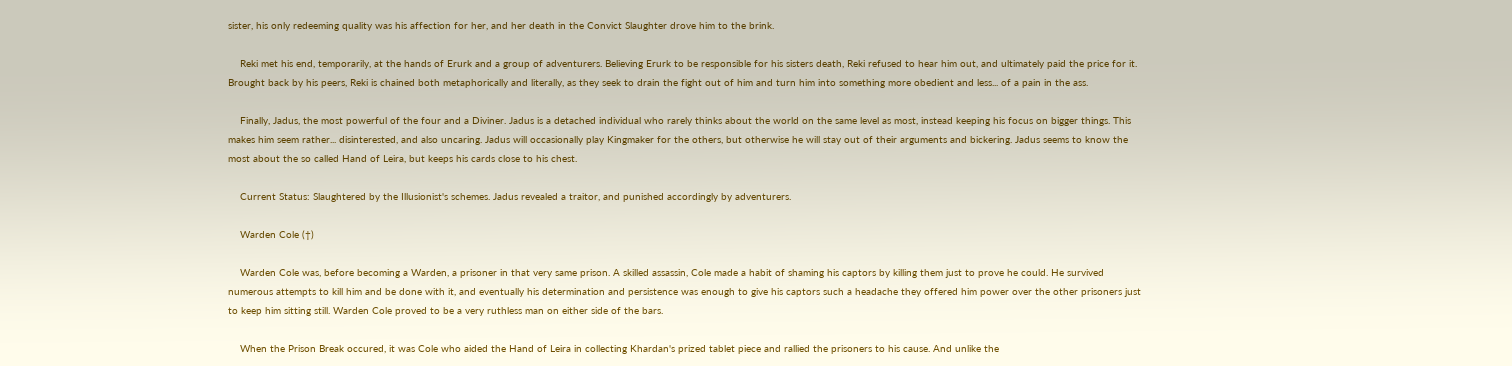sister, his only redeeming quality was his affection for her, and her death in the Convict Slaughter drove him to the brink.

    Reki met his end, temporarily, at the hands of Erurk and a group of adventurers. Believing Erurk to be responsible for his sisters death, Reki refused to hear him out, and ultimately paid the price for it. Brought back by his peers, Reki is chained both metaphorically and literally, as they seek to drain the fight out of him and turn him into something more obedient and less... of a pain in the ass.

    Finally, Jadus, the most powerful of the four and a Diviner. Jadus is a detached individual who rarely thinks about the world on the same level as most, instead keeping his focus on bigger things. This makes him seem rather... disinterested, and also uncaring. Jadus will occasionally play Kingmaker for the others, but otherwise he will stay out of their arguments and bickering. Jadus seems to know the most about the so called Hand of Leira, but keeps his cards close to his chest.

    Current Status: Slaughtered by the Illusionist's schemes. Jadus revealed a traitor, and punished accordingly by adventurers.

    Warden Cole (†)

    Warden Cole was, before becoming a Warden, a prisoner in that very same prison. A skilled assassin, Cole made a habit of shaming his captors by killing them just to prove he could. He survived numerous attempts to kill him and be done with it, and eventually his determination and persistence was enough to give his captors such a headache they offered him power over the other prisoners just to keep him sitting still. Warden Cole proved to be a very ruthless man on either side of the bars.

    When the Prison Break occured, it was Cole who aided the Hand of Leira in collecting Khardan's prized tablet piece and rallied the prisoners to his cause. And unlike the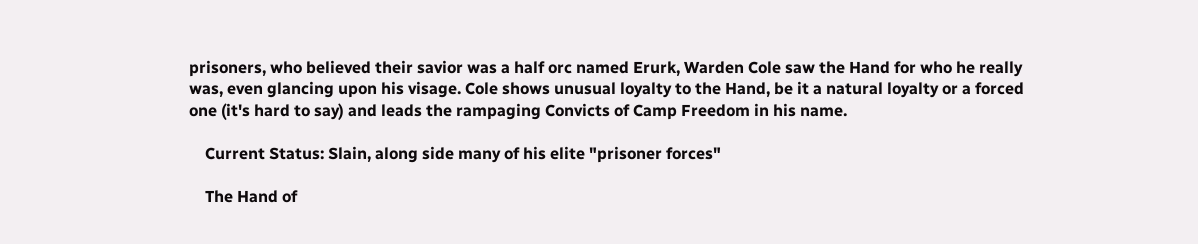prisoners, who believed their savior was a half orc named Erurk, Warden Cole saw the Hand for who he really was, even glancing upon his visage. Cole shows unusual loyalty to the Hand, be it a natural loyalty or a forced one (it's hard to say) and leads the rampaging Convicts of Camp Freedom in his name.

    Current Status: Slain, along side many of his elite "prisoner forces"

    The Hand of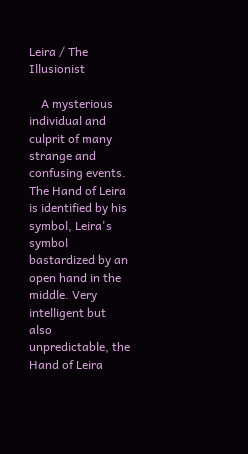Leira / The Illusionist

    A mysterious individual and culprit of many strange and confusing events. The Hand of Leira is identified by his symbol, Leira's symbol bastardized by an open hand in the middle. Very intelligent but also unpredictable, the Hand of Leira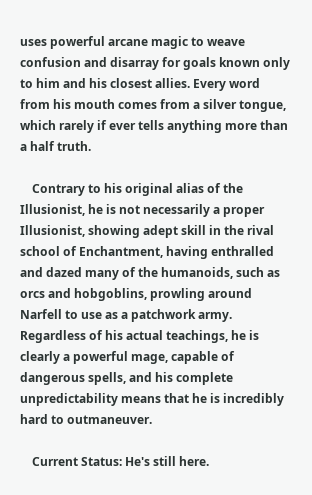uses powerful arcane magic to weave confusion and disarray for goals known only to him and his closest allies. Every word from his mouth comes from a silver tongue, which rarely if ever tells anything more than a half truth.

    Contrary to his original alias of the Illusionist, he is not necessarily a proper Illusionist, showing adept skill in the rival school of Enchantment, having enthralled and dazed many of the humanoids, such as orcs and hobgoblins, prowling around Narfell to use as a patchwork army. Regardless of his actual teachings, he is clearly a powerful mage, capable of dangerous spells, and his complete unpredictability means that he is incredibly hard to outmaneuver.

    Current Status: He's still here.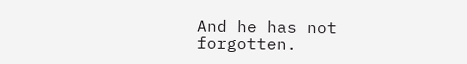And he has not forgotten.